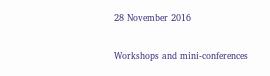28 November 2016

Workshops and mini-conferences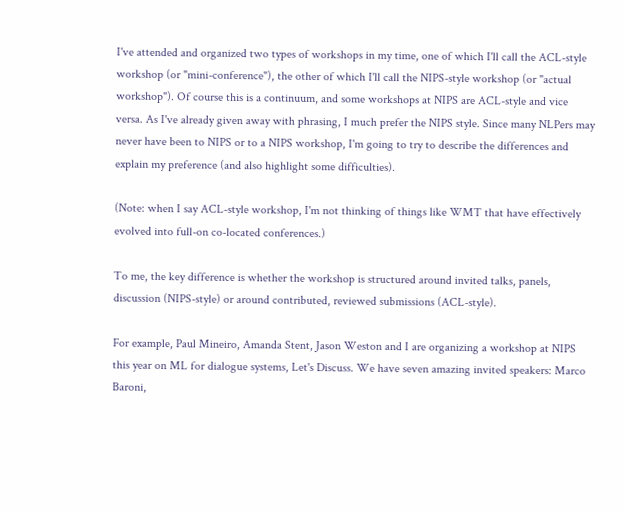I've attended and organized two types of workshops in my time, one of which I'll call the ACL-style workshop (or "mini-conference"), the other of which I'll call the NIPS-style workshop (or "actual workshop"). Of course this is a continuum, and some workshops at NIPS are ACL-style and vice versa. As I've already given away with phrasing, I much prefer the NIPS style. Since many NLPers may never have been to NIPS or to a NIPS workshop, I'm going to try to describe the differences and explain my preference (and also highlight some difficulties).

(Note: when I say ACL-style workshop, I'm not thinking of things like WMT that have effectively evolved into full-on co-located conferences.)

To me, the key difference is whether the workshop is structured around invited talks, panels, discussion (NIPS-style) or around contributed, reviewed submissions (ACL-style).

For example, Paul Mineiro, Amanda Stent, Jason Weston and I are organizing a workshop at NIPS this year on ML for dialogue systems, Let's Discuss. We have seven amazing invited speakers: Marco Baroni,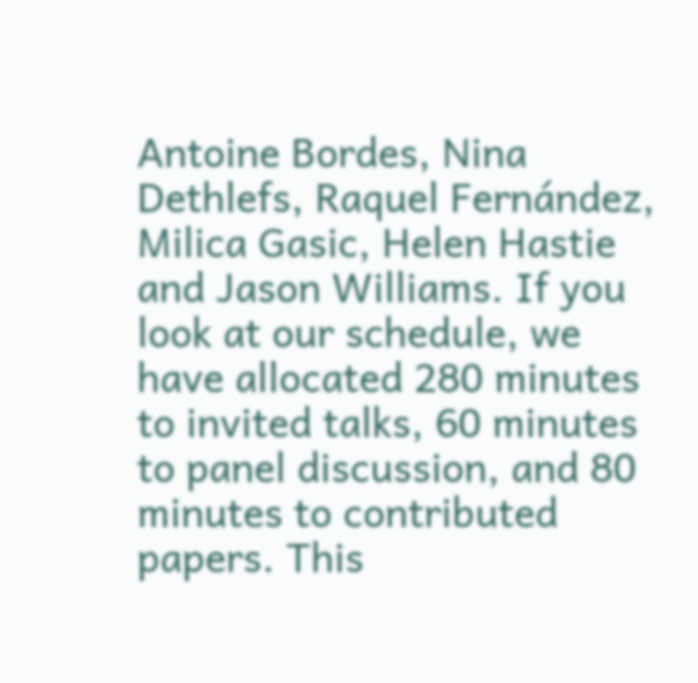Antoine Bordes, Nina Dethlefs, Raquel Fernández, Milica Gasic, Helen Hastie and Jason Williams. If you look at our schedule, we have allocated 280 minutes to invited talks, 60 minutes to panel discussion, and 80 minutes to contributed papers. This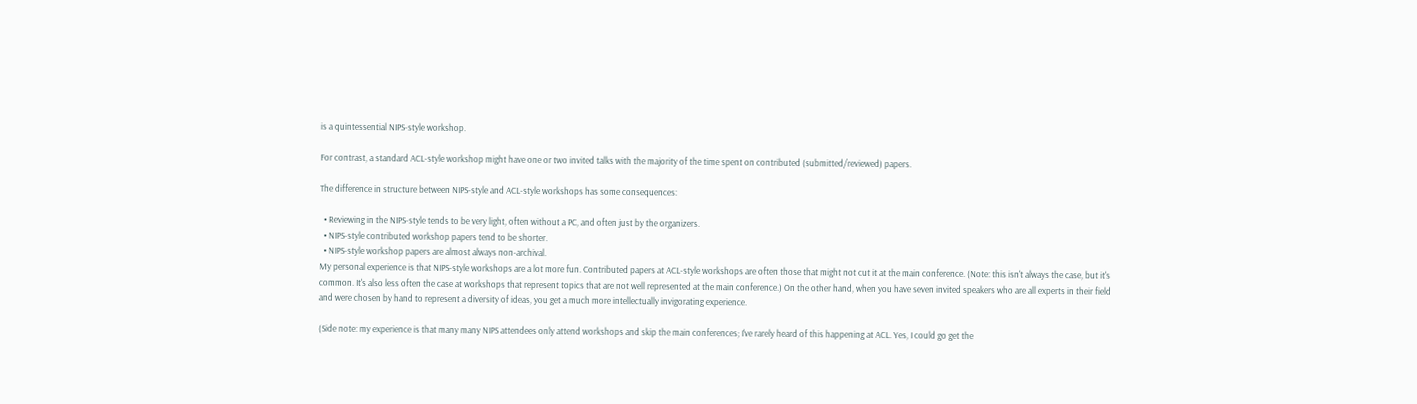is a quintessential NIPS-style workshop.

For contrast, a standard ACL-style workshop might have one or two invited talks with the majority of the time spent on contributed (submitted/reviewed) papers.

The difference in structure between NIPS-style and ACL-style workshops has some consequences:

  • Reviewing in the NIPS-style tends to be very light, often without a PC, and often just by the organizers.
  • NIPS-style contributed workshop papers tend to be shorter.
  • NIPS-style workshop papers are almost always non-archival.
My personal experience is that NIPS-style workshops are a lot more fun. Contributed papers at ACL-style workshops are often those that might not cut it at the main conference. (Note: this isn't always the case, but it's common. It's also less often the case at workshops that represent topics that are not well represented at the main conference.) On the other hand, when you have seven invited speakers who are all experts in their field and were chosen by hand to represent a diversity of ideas, you get a much more intellectually invigorating experience.

(Side note: my experience is that many many NIPS attendees only attend workshops and skip the main conferences; I've rarely heard of this happening at ACL. Yes, I could go get the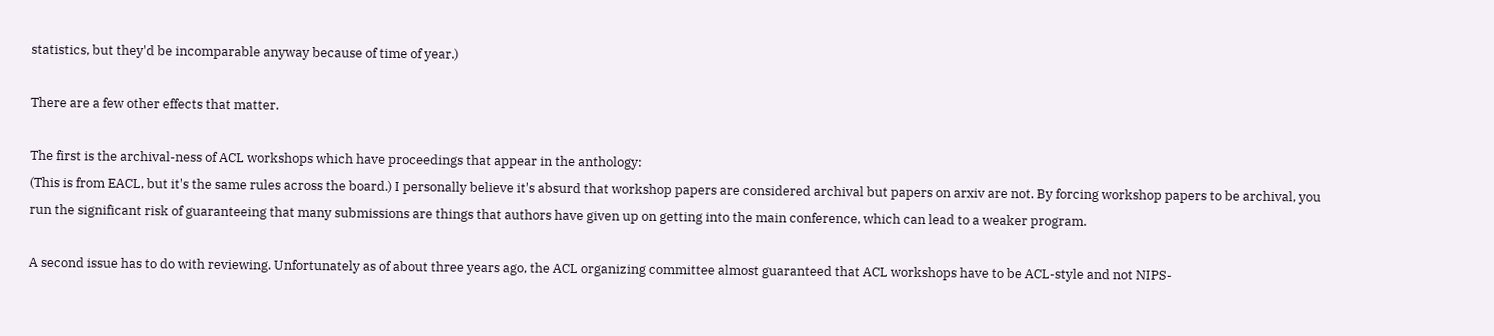statistics, but they'd be incomparable anyway because of time of year.)

There are a few other effects that matter.

The first is the archival-ness of ACL workshops which have proceedings that appear in the anthology:
(This is from EACL, but it's the same rules across the board.) I personally believe it's absurd that workshop papers are considered archival but papers on arxiv are not. By forcing workshop papers to be archival, you run the significant risk of guaranteeing that many submissions are things that authors have given up on getting into the main conference, which can lead to a weaker program.

A second issue has to do with reviewing. Unfortunately as of about three years ago, the ACL organizing committee almost guaranteed that ACL workshops have to be ACL-style and not NIPS-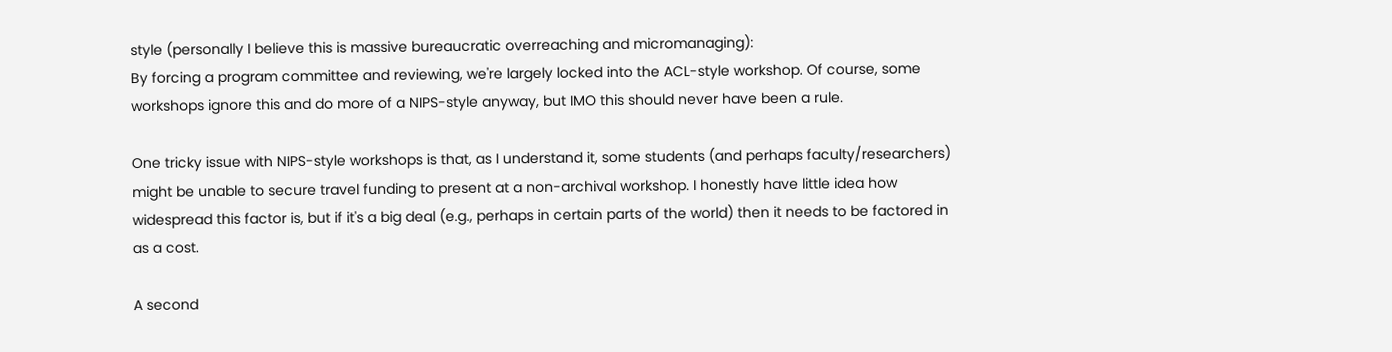style (personally I believe this is massive bureaucratic overreaching and micromanaging):
By forcing a program committee and reviewing, we're largely locked into the ACL-style workshop. Of course, some workshops ignore this and do more of a NIPS-style anyway, but IMO this should never have been a rule.

One tricky issue with NIPS-style workshops is that, as I understand it, some students (and perhaps faculty/researchers) might be unable to secure travel funding to present at a non-archival workshop. I honestly have little idea how widespread this factor is, but if it's a big deal (e.g., perhaps in certain parts of the world) then it needs to be factored in as a cost.

A second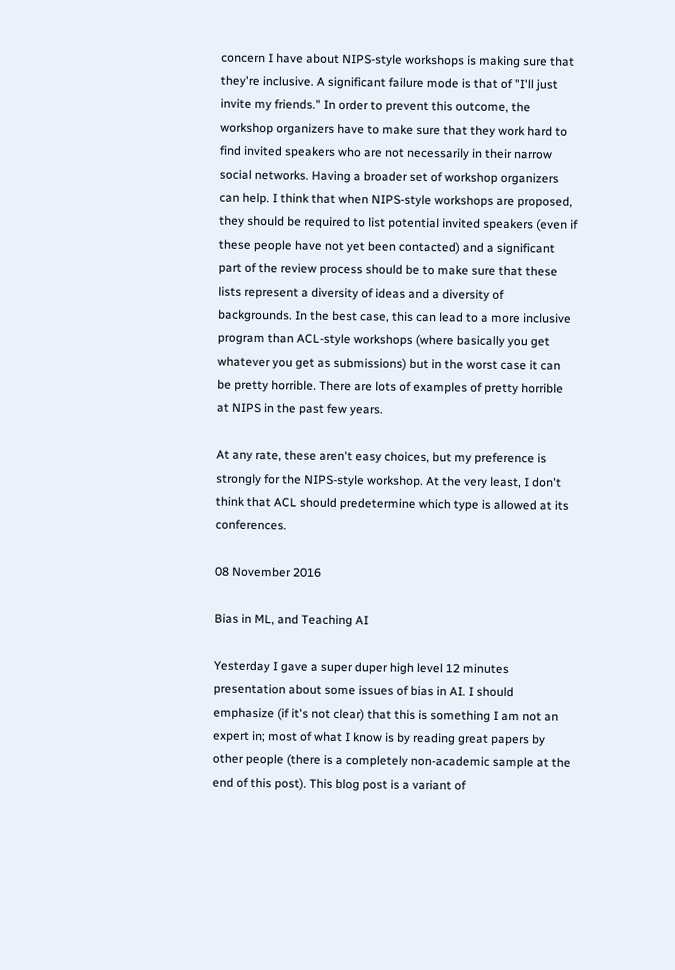concern I have about NIPS-style workshops is making sure that they're inclusive. A significant failure mode is that of "I'll just invite my friends." In order to prevent this outcome, the workshop organizers have to make sure that they work hard to find invited speakers who are not necessarily in their narrow social networks. Having a broader set of workshop organizers can help. I think that when NIPS-style workshops are proposed, they should be required to list potential invited speakers (even if these people have not yet been contacted) and a significant part of the review process should be to make sure that these lists represent a diversity of ideas and a diversity of backgrounds. In the best case, this can lead to a more inclusive program than ACL-style workshops (where basically you get whatever you get as submissions) but in the worst case it can be pretty horrible. There are lots of examples of pretty horrible at NIPS in the past few years.

At any rate, these aren't easy choices, but my preference is strongly for the NIPS-style workshop. At the very least, I don't think that ACL should predetermine which type is allowed at its conferences.

08 November 2016

Bias in ML, and Teaching AI

Yesterday I gave a super duper high level 12 minutes presentation about some issues of bias in AI. I should emphasize (if it's not clear) that this is something I am not an expert in; most of what I know is by reading great papers by other people (there is a completely non-academic sample at the end of this post). This blog post is a variant of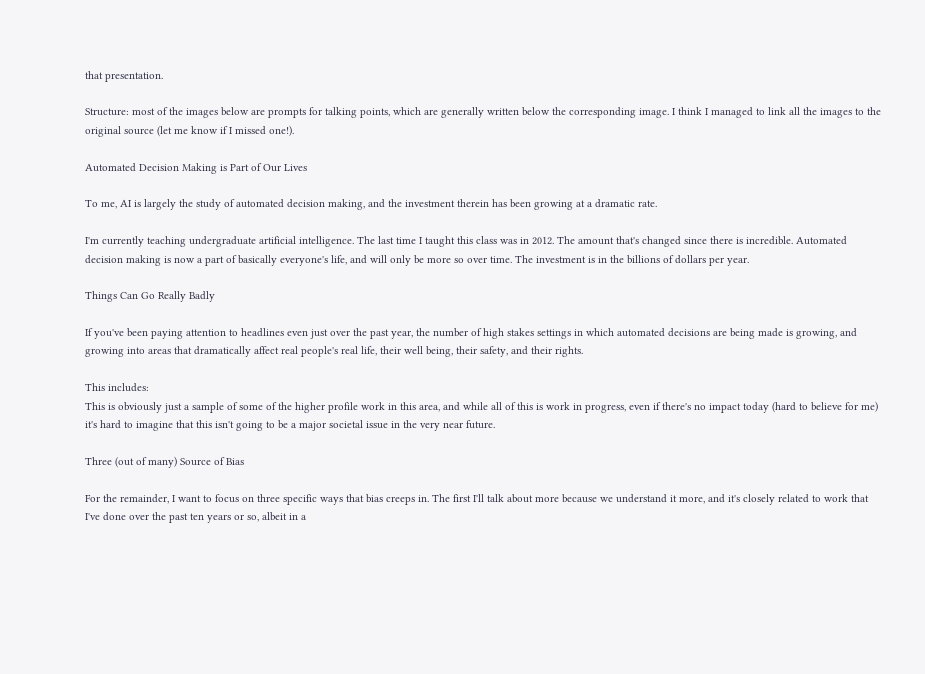that presentation.

Structure: most of the images below are prompts for talking points, which are generally written below the corresponding image. I think I managed to link all the images to the original source (let me know if I missed one!).

Automated Decision Making is Part of Our Lives

To me, AI is largely the study of automated decision making, and the investment therein has been growing at a dramatic rate.

I'm currently teaching undergraduate artificial intelligence. The last time I taught this class was in 2012. The amount that's changed since there is incredible. Automated decision making is now a part of basically everyone's life, and will only be more so over time. The investment is in the billions of dollars per year.

Things Can Go Really Badly

If you've been paying attention to headlines even just over the past year, the number of high stakes settings in which automated decisions are being made is growing, and growing into areas that dramatically affect real people's real life, their well being, their safety, and their rights.

This includes:
This is obviously just a sample of some of the higher profile work in this area, and while all of this is work in progress, even if there's no impact today (hard to believe for me) it's hard to imagine that this isn't going to be a major societal issue in the very near future.

Three (out of many) Source of Bias

For the remainder, I want to focus on three specific ways that bias creeps in. The first I'll talk about more because we understand it more, and it's closely related to work that I've done over the past ten years or so, albeit in a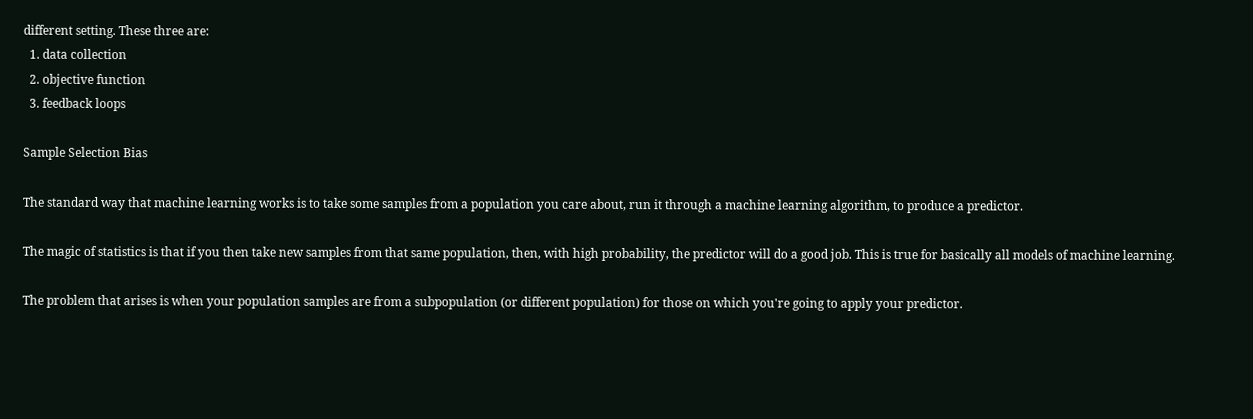different setting. These three are:
  1. data collection
  2. objective function
  3. feedback loops

Sample Selection Bias

The standard way that machine learning works is to take some samples from a population you care about, run it through a machine learning algorithm, to produce a predictor.

The magic of statistics is that if you then take new samples from that same population, then, with high probability, the predictor will do a good job. This is true for basically all models of machine learning.

The problem that arises is when your population samples are from a subpopulation (or different population) for those on which you're going to apply your predictor.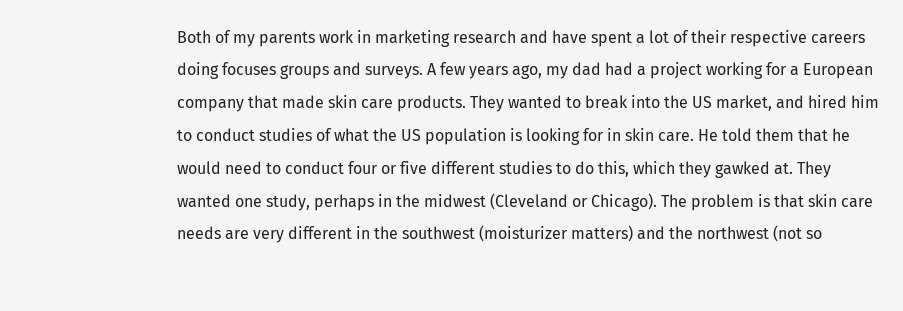Both of my parents work in marketing research and have spent a lot of their respective careers doing focuses groups and surveys. A few years ago, my dad had a project working for a European company that made skin care products. They wanted to break into the US market, and hired him to conduct studies of what the US population is looking for in skin care. He told them that he would need to conduct four or five different studies to do this, which they gawked at. They wanted one study, perhaps in the midwest (Cleveland or Chicago). The problem is that skin care needs are very different in the southwest (moisturizer matters) and the northwest (not so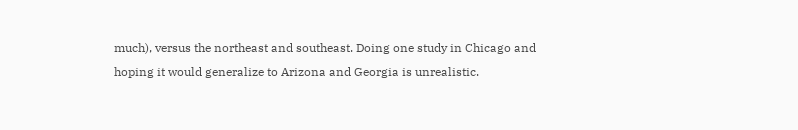much), versus the northeast and southeast. Doing one study in Chicago and hoping it would generalize to Arizona and Georgia is unrealistic.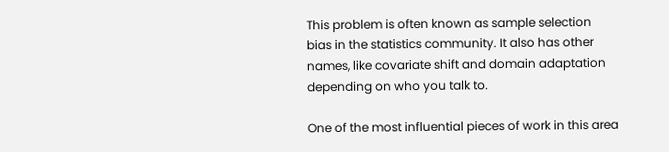This problem is often known as sample selection bias in the statistics community. It also has other names, like covariate shift and domain adaptation depending on who you talk to.

One of the most influential pieces of work in this area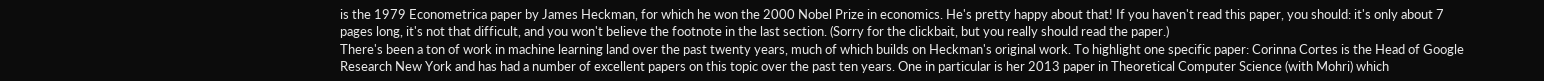is the 1979 Econometrica paper by James Heckman, for which he won the 2000 Nobel Prize in economics. He's pretty happy about that! If you haven't read this paper, you should: it's only about 7 pages long, it's not that difficult, and you won't believe the footnote in the last section. (Sorry for the clickbait, but you really should read the paper.)
There's been a ton of work in machine learning land over the past twenty years, much of which builds on Heckman's original work. To highlight one specific paper: Corinna Cortes is the Head of Google Research New York and has had a number of excellent papers on this topic over the past ten years. One in particular is her 2013 paper in Theoretical Computer Science (with Mohri) which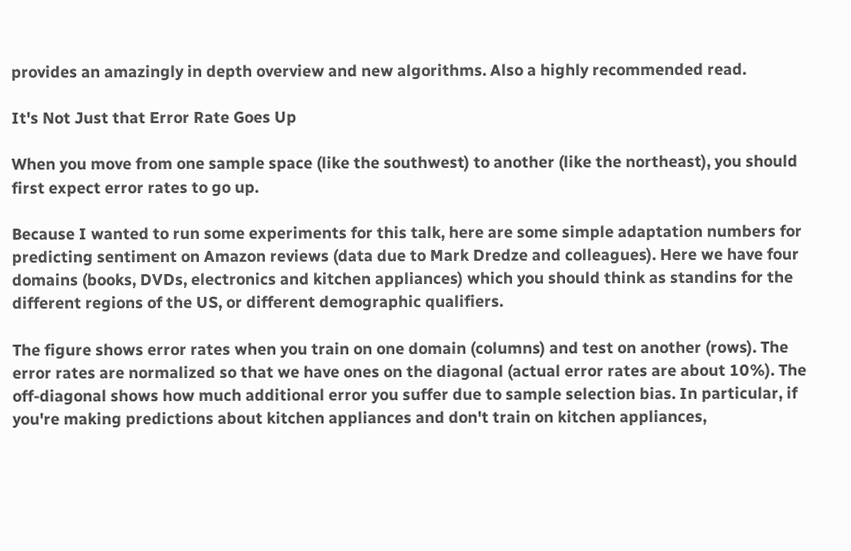provides an amazingly in depth overview and new algorithms. Also a highly recommended read.

It's Not Just that Error Rate Goes Up

When you move from one sample space (like the southwest) to another (like the northeast), you should first expect error rates to go up.

Because I wanted to run some experiments for this talk, here are some simple adaptation numbers for predicting sentiment on Amazon reviews (data due to Mark Dredze and colleagues). Here we have four domains (books, DVDs, electronics and kitchen appliances) which you should think as standins for the different regions of the US, or different demographic qualifiers.

The figure shows error rates when you train on one domain (columns) and test on another (rows). The error rates are normalized so that we have ones on the diagonal (actual error rates are about 10%). The off-diagonal shows how much additional error you suffer due to sample selection bias. In particular, if you're making predictions about kitchen appliances and don't train on kitchen appliances,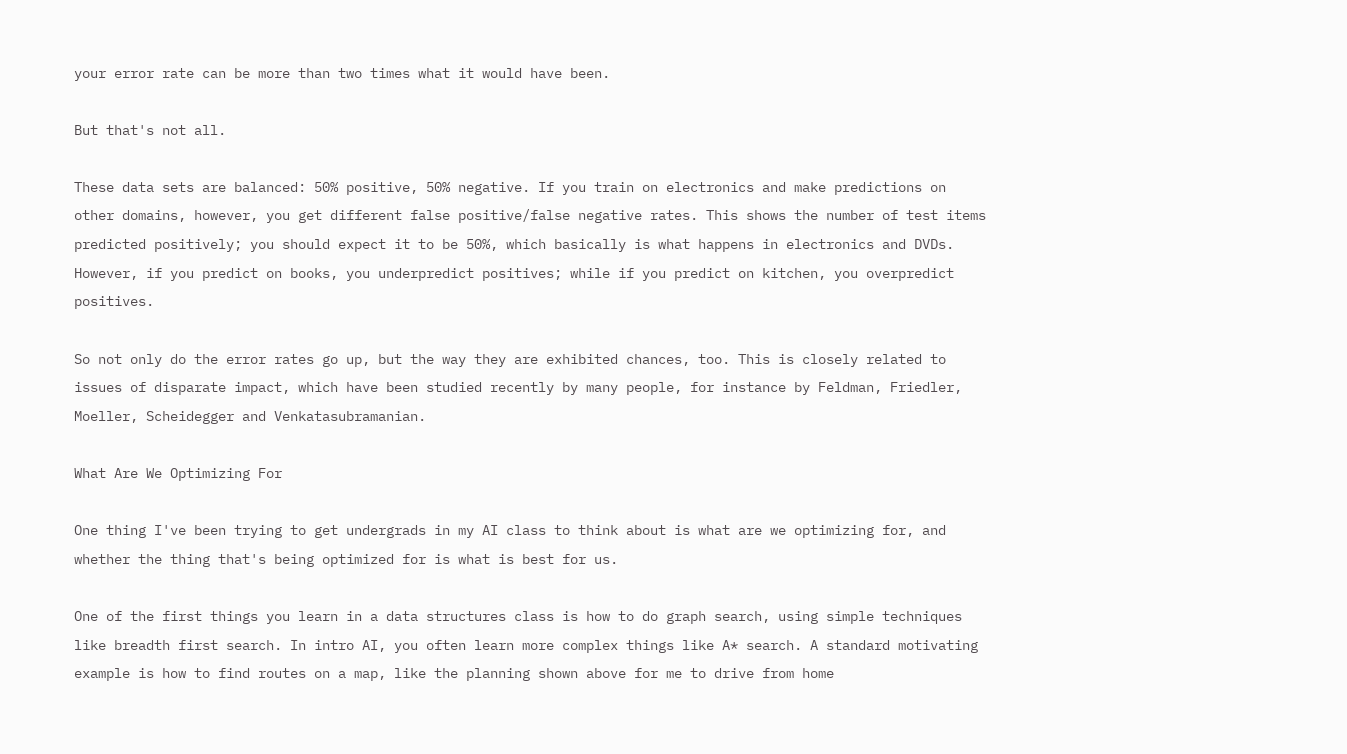your error rate can be more than two times what it would have been.

But that's not all.

These data sets are balanced: 50% positive, 50% negative. If you train on electronics and make predictions on other domains, however, you get different false positive/false negative rates. This shows the number of test items predicted positively; you should expect it to be 50%, which basically is what happens in electronics and DVDs. However, if you predict on books, you underpredict positives; while if you predict on kitchen, you overpredict positives.

So not only do the error rates go up, but the way they are exhibited chances, too. This is closely related to issues of disparate impact, which have been studied recently by many people, for instance by Feldman, Friedler, Moeller, Scheidegger and Venkatasubramanian.

What Are We Optimizing For

One thing I've been trying to get undergrads in my AI class to think about is what are we optimizing for, and whether the thing that's being optimized for is what is best for us.

One of the first things you learn in a data structures class is how to do graph search, using simple techniques like breadth first search. In intro AI, you often learn more complex things like A* search. A standard motivating example is how to find routes on a map, like the planning shown above for me to drive from home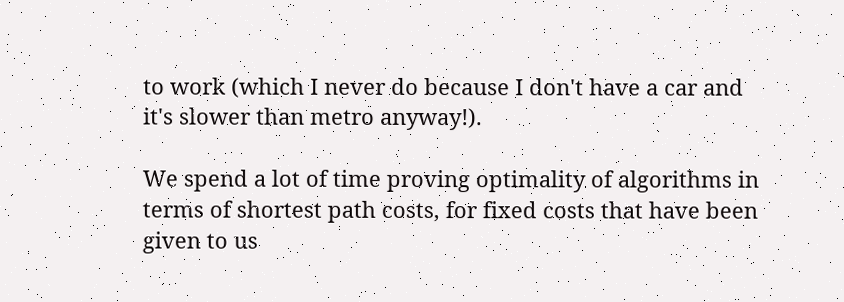to work (which I never do because I don't have a car and it's slower than metro anyway!).

We spend a lot of time proving optimality of algorithms in terms of shortest path costs, for fixed costs that have been given to us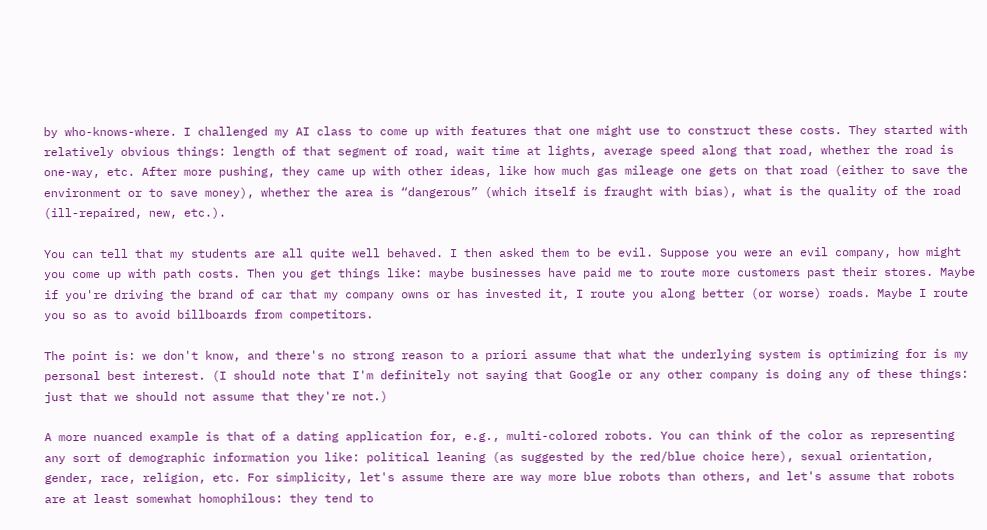by who-knows-where. I challenged my AI class to come up with features that one might use to construct these costs. They started with relatively obvious things: length of that segment of road, wait time at lights, average speed along that road, whether the road is one-way, etc. After more pushing, they came up with other ideas, like how much gas mileage one gets on that road (either to save the environment or to save money), whether the area is “dangerous” (which itself is fraught with bias), what is the quality of the road (ill-repaired, new, etc.).

You can tell that my students are all quite well behaved. I then asked them to be evil. Suppose you were an evil company, how might you come up with path costs. Then you get things like: maybe businesses have paid me to route more customers past their stores. Maybe if you're driving the brand of car that my company owns or has invested it, I route you along better (or worse) roads. Maybe I route you so as to avoid billboards from competitors.

The point is: we don't know, and there's no strong reason to a priori assume that what the underlying system is optimizing for is my personal best interest. (I should note that I'm definitely not saying that Google or any other company is doing any of these things: just that we should not assume that they're not.)

A more nuanced example is that of a dating application for, e.g., multi-colored robots. You can think of the color as representing any sort of demographic information you like: political leaning (as suggested by the red/blue choice here), sexual orientation, gender, race, religion, etc. For simplicity, let's assume there are way more blue robots than others, and let's assume that robots are at least somewhat homophilous: they tend to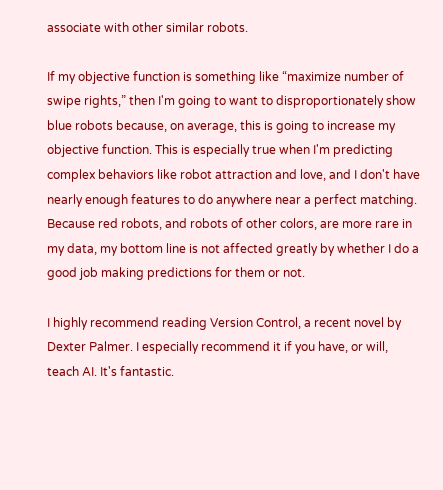associate with other similar robots.

If my objective function is something like “maximize number of swipe rights,” then I'm going to want to disproportionately show blue robots because, on average, this is going to increase my objective function. This is especially true when I'm predicting complex behaviors like robot attraction and love, and I don't have nearly enough features to do anywhere near a perfect matching. Because red robots, and robots of other colors, are more rare in my data, my bottom line is not affected greatly by whether I do a good job making predictions for them or not.

I highly recommend reading Version Control, a recent novel by Dexter Palmer. I especially recommend it if you have, or will, teach AI. It's fantastic.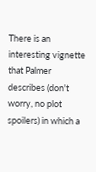There is an interesting vignette that Palmer describes (don't worry, no plot spoilers) in which a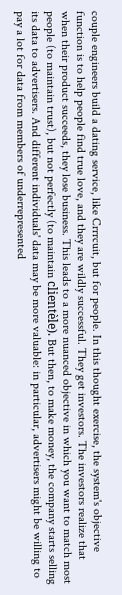couple engineers build a dating service, like Crrrcuit, but for people. In this thought exercise, the system's objective function is to help people find true love, and they are wildly successful. They get investors. The investors realize that when their product succeeds, they lose business. This leads to a more nuanced objective in which you want to match most people (to maintain trust), but not perfectly (to maintain clientèle). But then, to make money, the company starts selling its data to advertisers. And different individuals' data may be more valuable: in particular, advertisers might be willing to pay a lot for data from members of underrepresented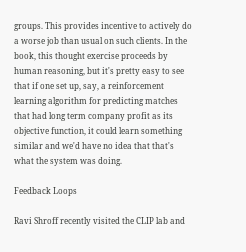groups. This provides incentive to actively do a worse job than usual on such clients. In the book, this thought exercise proceeds by human reasoning, but it's pretty easy to see that if one set up, say, a reinforcement learning algorithm for predicting matches that had long term company profit as its objective function, it could learn something similar and we'd have no idea that that's what the system was doing.

Feedback Loops

Ravi Shroff recently visited the CLIP lab and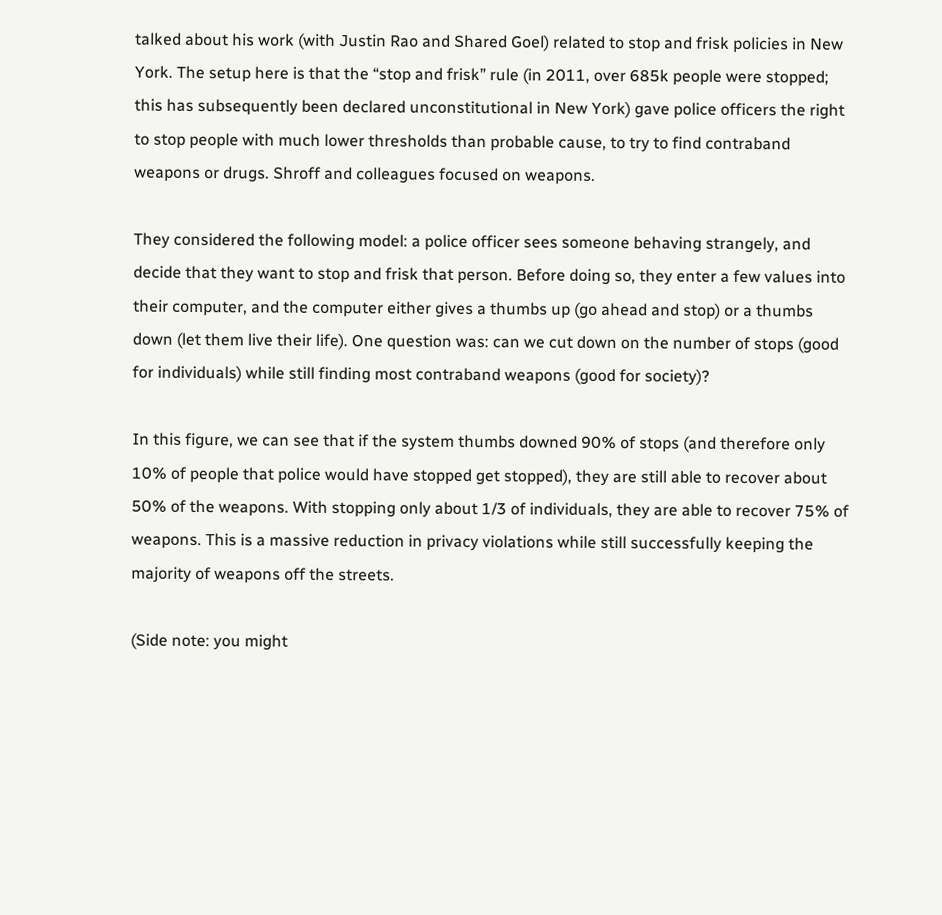talked about his work (with Justin Rao and Shared Goel) related to stop and frisk policies in New York. The setup here is that the “stop and frisk” rule (in 2011, over 685k people were stopped; this has subsequently been declared unconstitutional in New York) gave police officers the right to stop people with much lower thresholds than probable cause, to try to find contraband weapons or drugs. Shroff and colleagues focused on weapons.

They considered the following model: a police officer sees someone behaving strangely, and decide that they want to stop and frisk that person. Before doing so, they enter a few values into their computer, and the computer either gives a thumbs up (go ahead and stop) or a thumbs down (let them live their life). One question was: can we cut down on the number of stops (good for individuals) while still finding most contraband weapons (good for society)?

In this figure, we can see that if the system thumbs downed 90% of stops (and therefore only 10% of people that police would have stopped get stopped), they are still able to recover about 50% of the weapons. With stopping only about 1/3 of individuals, they are able to recover 75% of weapons. This is a massive reduction in privacy violations while still successfully keeping the majority of weapons off the streets.

(Side note: you might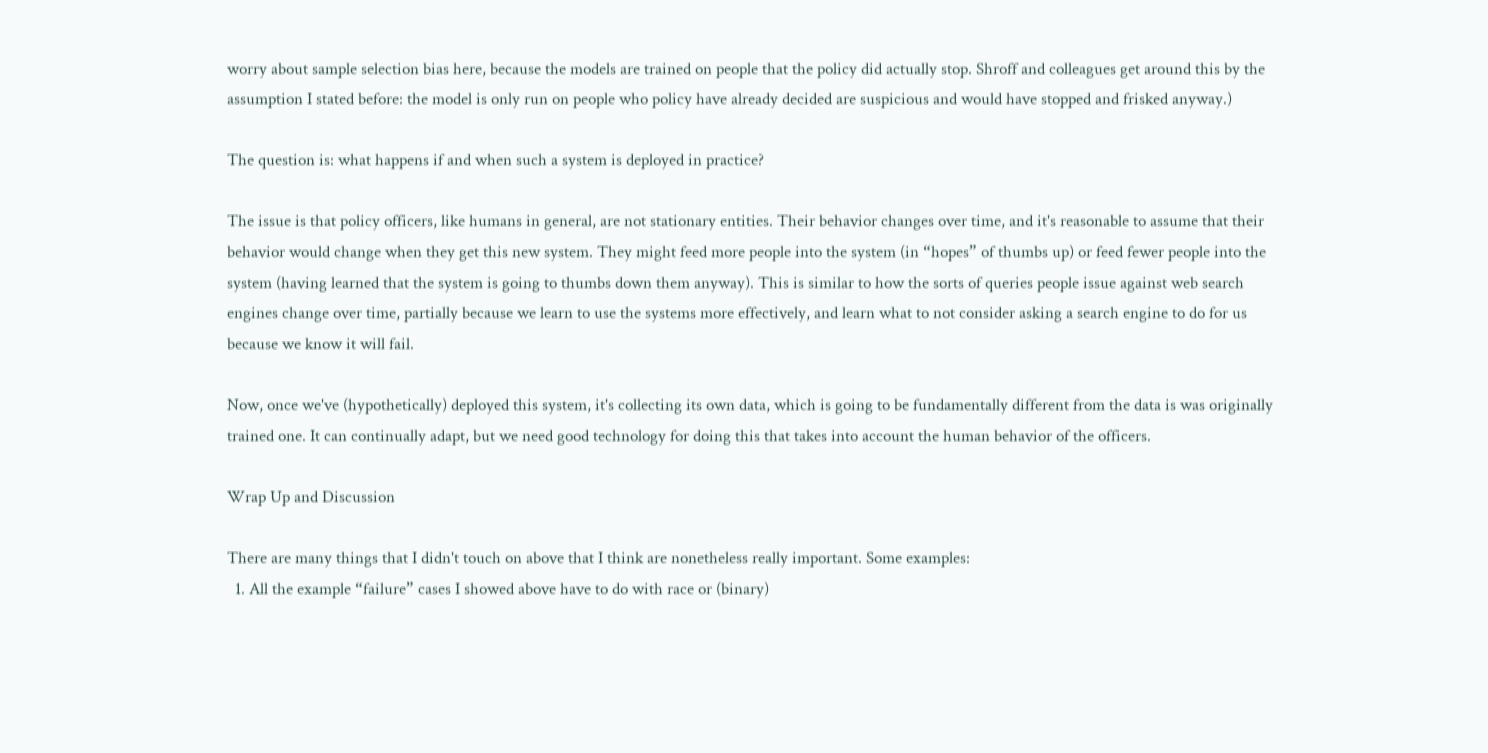worry about sample selection bias here, because the models are trained on people that the policy did actually stop. Shroff and colleagues get around this by the assumption I stated before: the model is only run on people who policy have already decided are suspicious and would have stopped and frisked anyway.)

The question is: what happens if and when such a system is deployed in practice?

The issue is that policy officers, like humans in general, are not stationary entities. Their behavior changes over time, and it's reasonable to assume that their behavior would change when they get this new system. They might feed more people into the system (in “hopes” of thumbs up) or feed fewer people into the system (having learned that the system is going to thumbs down them anyway). This is similar to how the sorts of queries people issue against web search engines change over time, partially because we learn to use the systems more effectively, and learn what to not consider asking a search engine to do for us because we know it will fail.

Now, once we've (hypothetically) deployed this system, it's collecting its own data, which is going to be fundamentally different from the data is was originally trained one. It can continually adapt, but we need good technology for doing this that takes into account the human behavior of the officers.

Wrap Up and Discussion

There are many things that I didn't touch on above that I think are nonetheless really important. Some examples:
  1. All the example “failure” cases I showed above have to do with race or (binary)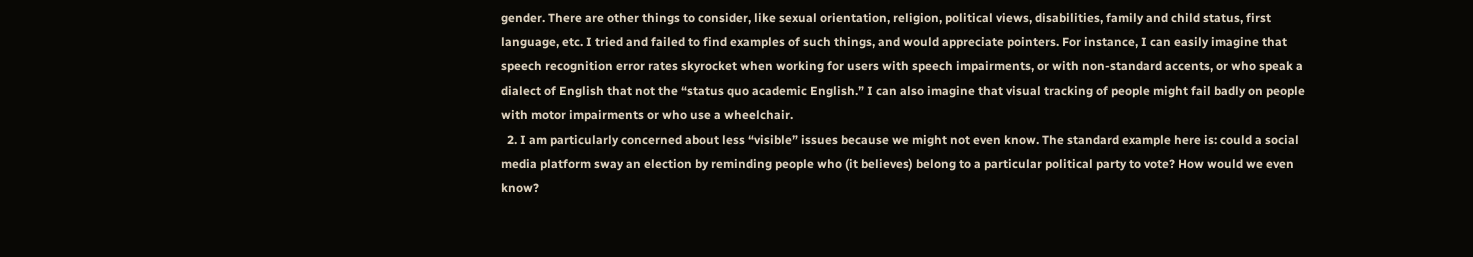gender. There are other things to consider, like sexual orientation, religion, political views, disabilities, family and child status, first language, etc. I tried and failed to find examples of such things, and would appreciate pointers. For instance, I can easily imagine that speech recognition error rates skyrocket when working for users with speech impairments, or with non-standard accents, or who speak a dialect of English that not the “status quo academic English.” I can also imagine that visual tracking of people might fail badly on people with motor impairments or who use a wheelchair.
  2. I am particularly concerned about less “visible” issues because we might not even know. The standard example here is: could a social media platform sway an election by reminding people who (it believes) belong to a particular political party to vote? How would we even know?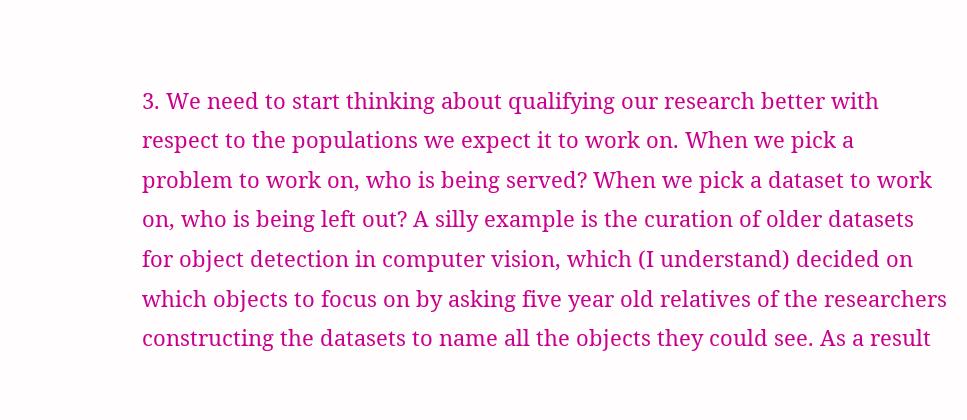3. We need to start thinking about qualifying our research better with respect to the populations we expect it to work on. When we pick a problem to work on, who is being served? When we pick a dataset to work on, who is being left out? A silly example is the curation of older datasets for object detection in computer vision, which (I understand) decided on which objects to focus on by asking five year old relatives of the researchers constructing the datasets to name all the objects they could see. As a result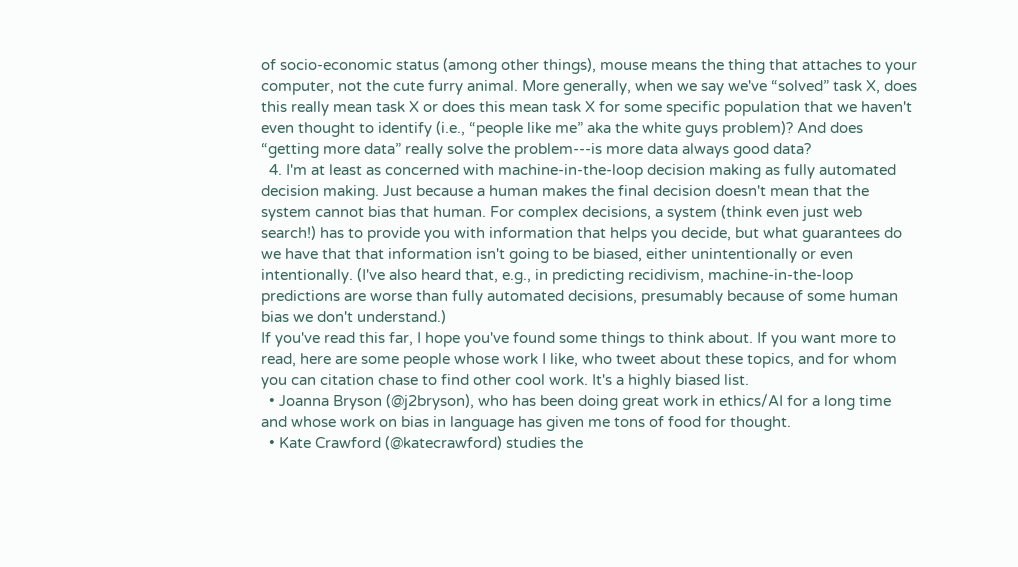of socio-economic status (among other things), mouse means the thing that attaches to your computer, not the cute furry animal. More generally, when we say we've “solved” task X, does this really mean task X or does this mean task X for some specific population that we haven't even thought to identify (i.e., “people like me” aka the white guys problem)? And does “getting more data” really solve the problem---is more data always good data?
  4. I'm at least as concerned with machine-in-the-loop decision making as fully automated decision making. Just because a human makes the final decision doesn't mean that the system cannot bias that human. For complex decisions, a system (think even just web search!) has to provide you with information that helps you decide, but what guarantees do we have that that information isn't going to be biased, either unintentionally or even intentionally. (I've also heard that, e.g., in predicting recidivism, machine-in-the-loop predictions are worse than fully automated decisions, presumably because of some human bias we don't understand.)
If you've read this far, I hope you've found some things to think about. If you want more to read, here are some people whose work I like, who tweet about these topics, and for whom you can citation chase to find other cool work. It's a highly biased list.
  • Joanna Bryson (@j2bryson), who has been doing great work in ethics/AI for a long time and whose work on bias in language has given me tons of food for thought.
  • Kate Crawford (@katecrawford) studies the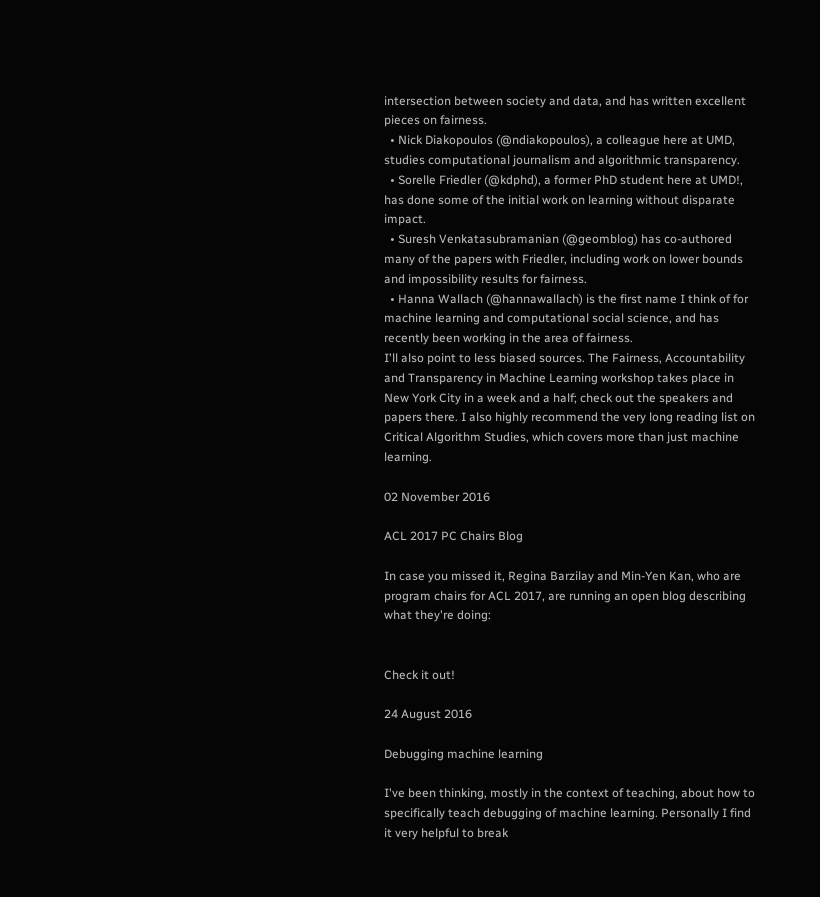intersection between society and data, and has written excellent pieces on fairness.
  • Nick Diakopoulos (@ndiakopoulos), a colleague here at UMD, studies computational journalism and algorithmic transparency.
  • Sorelle Friedler (@kdphd), a former PhD student here at UMD!, has done some of the initial work on learning without disparate impact.
  • Suresh Venkatasubramanian (@geomblog) has co-authored many of the papers with Friedler, including work on lower bounds and impossibility results for fairness.
  • Hanna Wallach (@hannawallach) is the first name I think of for machine learning and computational social science, and has recently been working in the area of fairness.
I'll also point to less biased sources. The Fairness, Accountability and Transparency in Machine Learning workshop takes place in New York City in a week and a half; check out the speakers and papers there. I also highly recommend the very long reading list on Critical Algorithm Studies, which covers more than just machine learning.

02 November 2016

ACL 2017 PC Chairs Blog

In case you missed it, Regina Barzilay and Min-Yen Kan, who are program chairs for ACL 2017, are running an open blog describing what they're doing:


Check it out!

24 August 2016

Debugging machine learning

I've been thinking, mostly in the context of teaching, about how to specifically teach debugging of machine learning. Personally I find it very helpful to break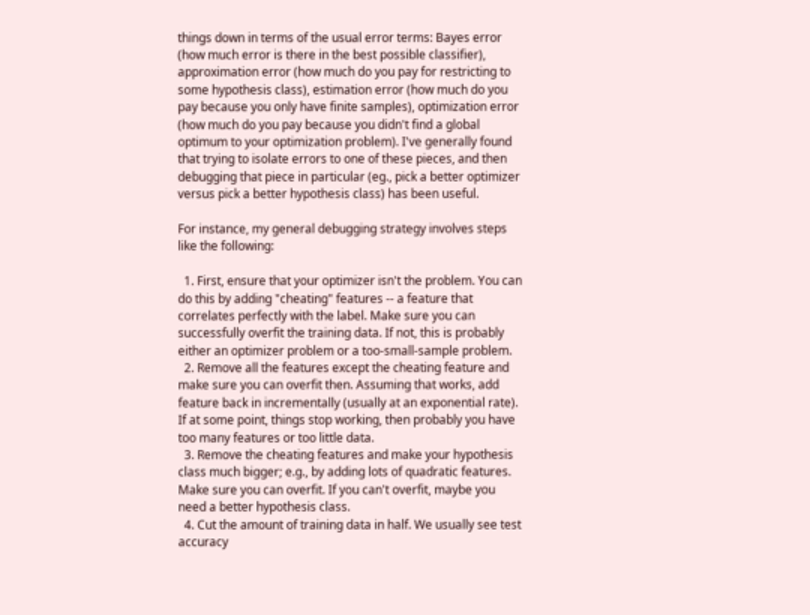things down in terms of the usual error terms: Bayes error (how much error is there in the best possible classifier), approximation error (how much do you pay for restricting to some hypothesis class), estimation error (how much do you pay because you only have finite samples), optimization error (how much do you pay because you didn't find a global optimum to your optimization problem). I've generally found that trying to isolate errors to one of these pieces, and then debugging that piece in particular (eg., pick a better optimizer versus pick a better hypothesis class) has been useful.

For instance, my general debugging strategy involves steps like the following:

  1. First, ensure that your optimizer isn't the problem. You can do this by adding "cheating" features -- a feature that correlates perfectly with the label. Make sure you can successfully overfit the training data. If not, this is probably either an optimizer problem or a too-small-sample problem.
  2. Remove all the features except the cheating feature and make sure you can overfit then. Assuming that works, add feature back in incrementally (usually at an exponential rate). If at some point, things stop working, then probably you have too many features or too little data.
  3. Remove the cheating features and make your hypothesis class much bigger; e.g., by adding lots of quadratic features. Make sure you can overfit. If you can't overfit, maybe you need a better hypothesis class.
  4. Cut the amount of training data in half. We usually see test accuracy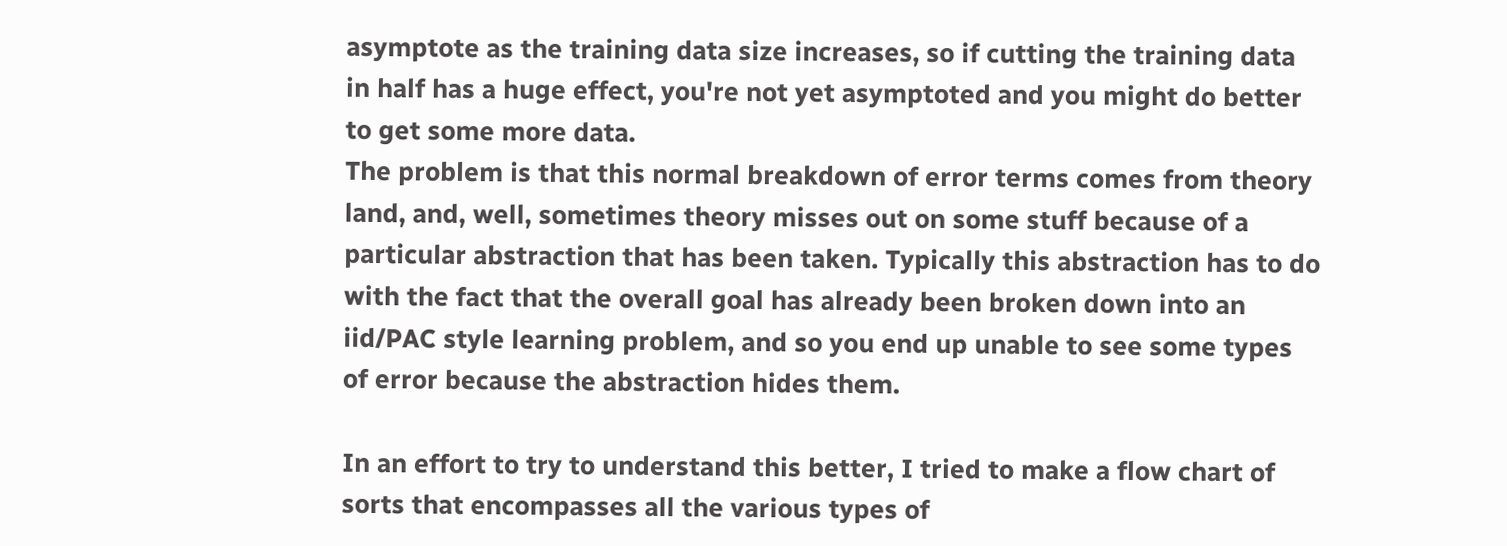asymptote as the training data size increases, so if cutting the training data in half has a huge effect, you're not yet asymptoted and you might do better to get some more data.
The problem is that this normal breakdown of error terms comes from theory land, and, well, sometimes theory misses out on some stuff because of a particular abstraction that has been taken. Typically this abstraction has to do with the fact that the overall goal has already been broken down into an iid/PAC style learning problem, and so you end up unable to see some types of error because the abstraction hides them.

In an effort to try to understand this better, I tried to make a flow chart of sorts that encompasses all the various types of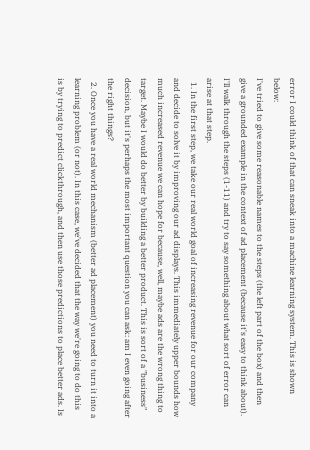error I could think of that can sneak into a machine learning system. This is shown below:
I've tried to give some reasonable names to the steps (the left part of the box) and then give a grounded example in the context of ad placement (because it's easy to think about). I'll walk through the steps (1-11) and try to say something about what sort of error can arise at that step.
  1. In the first step, we take our real world goal of increasing revenue for our company and decide to solve it by improving our ad displays. This immediately upper bounds how much increased revenue we can hope for because, well, maybe ads are the wrong thing to target. Maybe I would do better by building a better product. This is sort of a "business" decision, but it's perhaps the most important question you can ask: am I even going after the right things?
  2. Once you have a real world mechanism (better ad placement) you need to turn it into a learning problem (or not). In this case, we've decided that the way we're going to do this is by trying to predict clickthrough, and then use those predictions to place better ads. Is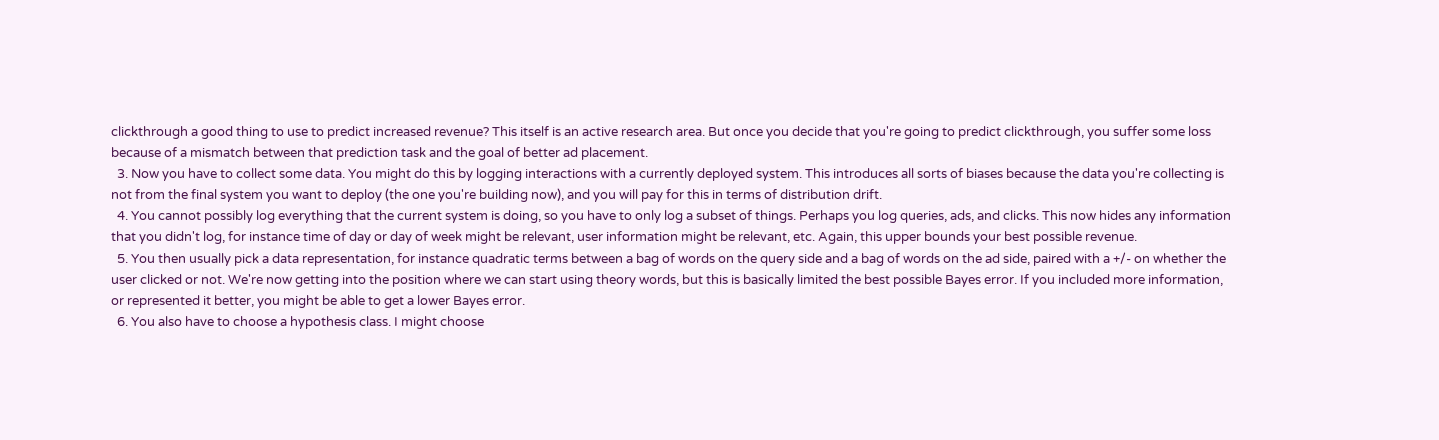clickthrough a good thing to use to predict increased revenue? This itself is an active research area. But once you decide that you're going to predict clickthrough, you suffer some loss because of a mismatch between that prediction task and the goal of better ad placement.
  3. Now you have to collect some data. You might do this by logging interactions with a currently deployed system. This introduces all sorts of biases because the data you're collecting is not from the final system you want to deploy (the one you're building now), and you will pay for this in terms of distribution drift.
  4. You cannot possibly log everything that the current system is doing, so you have to only log a subset of things. Perhaps you log queries, ads, and clicks. This now hides any information that you didn't log, for instance time of day or day of week might be relevant, user information might be relevant, etc. Again, this upper bounds your best possible revenue.
  5. You then usually pick a data representation, for instance quadratic terms between a bag of words on the query side and a bag of words on the ad side, paired with a +/- on whether the user clicked or not. We're now getting into the position where we can start using theory words, but this is basically limited the best possible Bayes error. If you included more information, or represented it better, you might be able to get a lower Bayes error.
  6. You also have to choose a hypothesis class. I might choose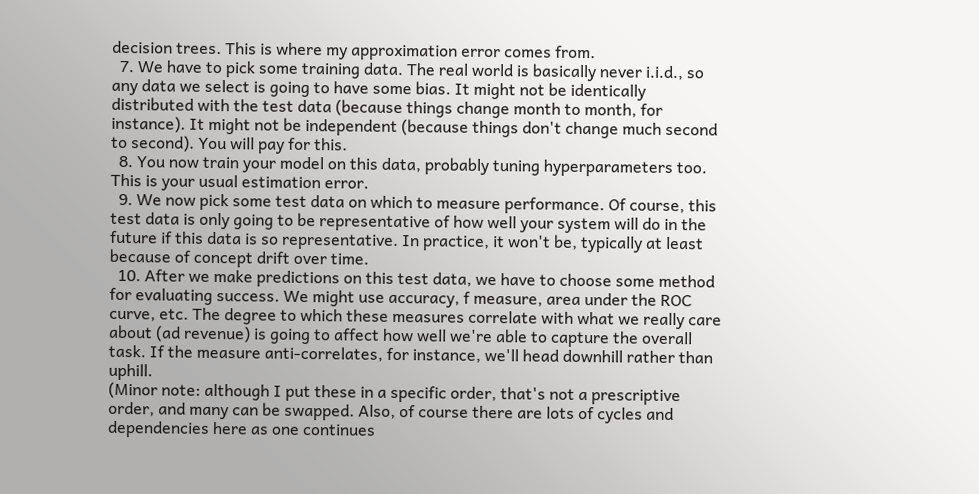decision trees. This is where my approximation error comes from.
  7. We have to pick some training data. The real world is basically never i.i.d., so any data we select is going to have some bias. It might not be identically distributed with the test data (because things change month to month, for instance). It might not be independent (because things don't change much second to second). You will pay for this.
  8. You now train your model on this data, probably tuning hyperparameters too. This is your usual estimation error.
  9. We now pick some test data on which to measure performance. Of course, this test data is only going to be representative of how well your system will do in the future if this data is so representative. In practice, it won't be, typically at least because of concept drift over time.
  10. After we make predictions on this test data, we have to choose some method for evaluating success. We might use accuracy, f measure, area under the ROC curve, etc. The degree to which these measures correlate with what we really care about (ad revenue) is going to affect how well we're able to capture the overall task. If the measure anti-correlates, for instance, we'll head downhill rather than uphill.
(Minor note: although I put these in a specific order, that's not a prescriptive order, and many can be swapped. Also, of course there are lots of cycles and dependencies here as one continues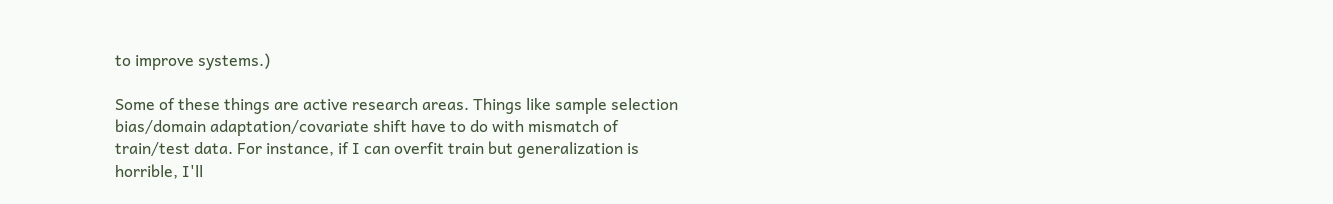to improve systems.)

Some of these things are active research areas. Things like sample selection bias/domain adaptation/covariate shift have to do with mismatch of train/test data. For instance, if I can overfit train but generalization is horrible, I'll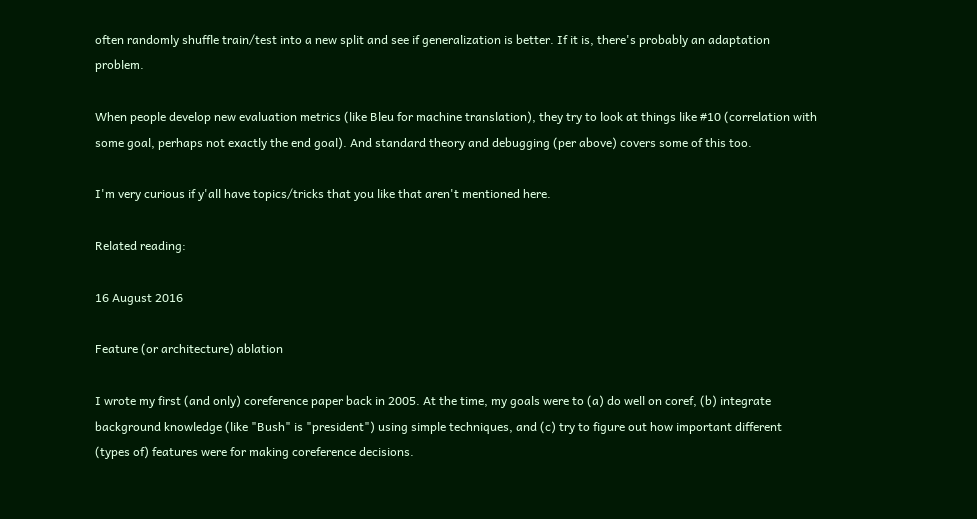often randomly shuffle train/test into a new split and see if generalization is better. If it is, there's probably an adaptation problem.

When people develop new evaluation metrics (like Bleu for machine translation), they try to look at things like #10 (correlation with some goal, perhaps not exactly the end goal). And standard theory and debugging (per above) covers some of this too.

I'm very curious if y'all have topics/tricks that you like that aren't mentioned here.

Related reading:

16 August 2016

Feature (or architecture) ablation

I wrote my first (and only) coreference paper back in 2005. At the time, my goals were to (a) do well on coref, (b) integrate background knowledge (like "Bush" is "president") using simple techniques, and (c) try to figure out how important different (types of) features were for making coreference decisions.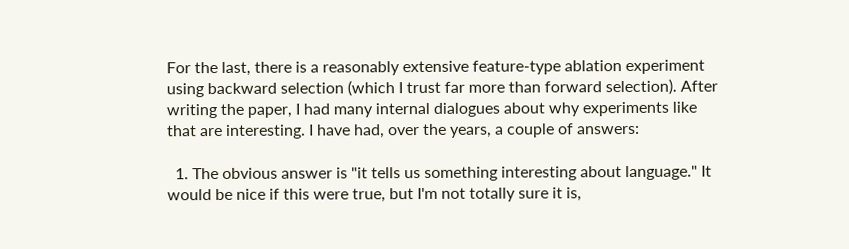For the last, there is a reasonably extensive feature-type ablation experiment using backward selection (which I trust far more than forward selection). After writing the paper, I had many internal dialogues about why experiments like that are interesting. I have had, over the years, a couple of answers:

  1. The obvious answer is "it tells us something interesting about language." It would be nice if this were true, but I'm not totally sure it is,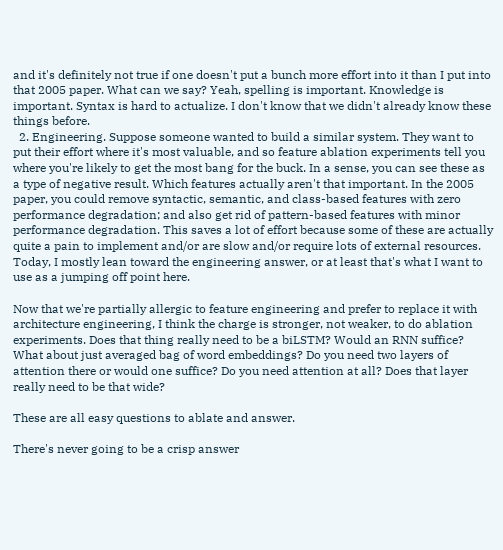and it's definitely not true if one doesn't put a bunch more effort into it than I put into that 2005 paper. What can we say? Yeah, spelling is important. Knowledge is important. Syntax is hard to actualize. I don't know that we didn't already know these things before.
  2. Engineering. Suppose someone wanted to build a similar system. They want to put their effort where it's most valuable, and so feature ablation experiments tell you where you're likely to get the most bang for the buck. In a sense, you can see these as a type of negative result. Which features actually aren't that important. In the 2005 paper, you could remove syntactic, semantic, and class-based features with zero performance degradation; and also get rid of pattern-based features with minor performance degradation. This saves a lot of effort because some of these are actually quite a pain to implement and/or are slow and/or require lots of external resources.
Today, I mostly lean toward the engineering answer, or at least that's what I want to use as a jumping off point here.

Now that we're partially allergic to feature engineering and prefer to replace it with architecture engineering, I think the charge is stronger, not weaker, to do ablation experiments. Does that thing really need to be a biLSTM? Would an RNN suffice? What about just averaged bag of word embeddings? Do you need two layers of attention there or would one suffice? Do you need attention at all? Does that layer really need to be that wide?

These are all easy questions to ablate and answer.

There's never going to be a crisp answer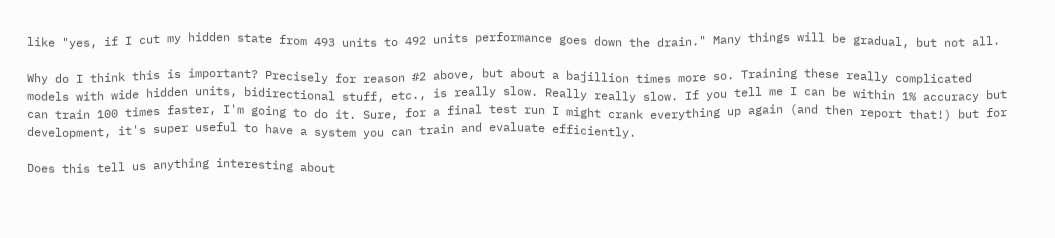like "yes, if I cut my hidden state from 493 units to 492 units performance goes down the drain." Many things will be gradual, but not all.

Why do I think this is important? Precisely for reason #2 above, but about a bajillion times more so. Training these really complicated models with wide hidden units, bidirectional stuff, etc., is really slow. Really really slow. If you tell me I can be within 1% accuracy but can train 100 times faster, I'm going to do it. Sure, for a final test run I might crank everything up again (and then report that!) but for development, it's super useful to have a system you can train and evaluate efficiently.

Does this tell us anything interesting about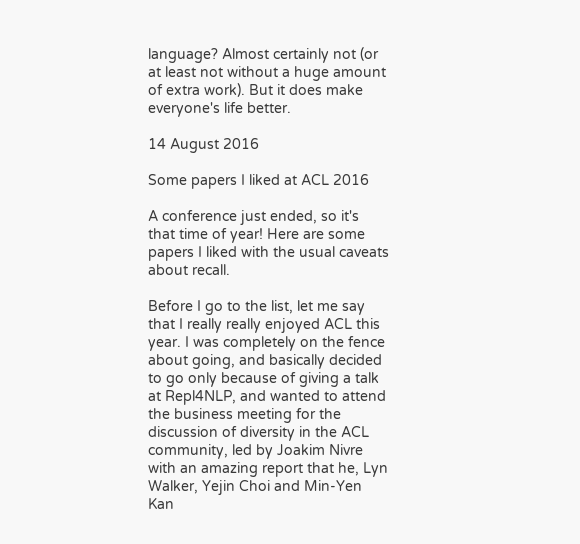language? Almost certainly not (or at least not without a huge amount of extra work). But it does make everyone's life better.

14 August 2016

Some papers I liked at ACL 2016

A conference just ended, so it's that time of year! Here are some papers I liked with the usual caveats about recall.

Before I go to the list, let me say that I really really enjoyed ACL this year. I was completely on the fence about going, and basically decided to go only because of giving a talk at Repl4NLP, and wanted to attend the business meeting for the discussion of diversity in the ACL community, led by Joakim Nivre with an amazing report that he, Lyn Walker, Yejin Choi and Min-Yen Kan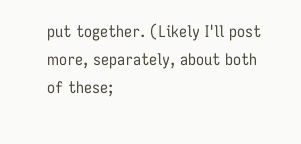put together. (Likely I'll post more, separately, about both of these;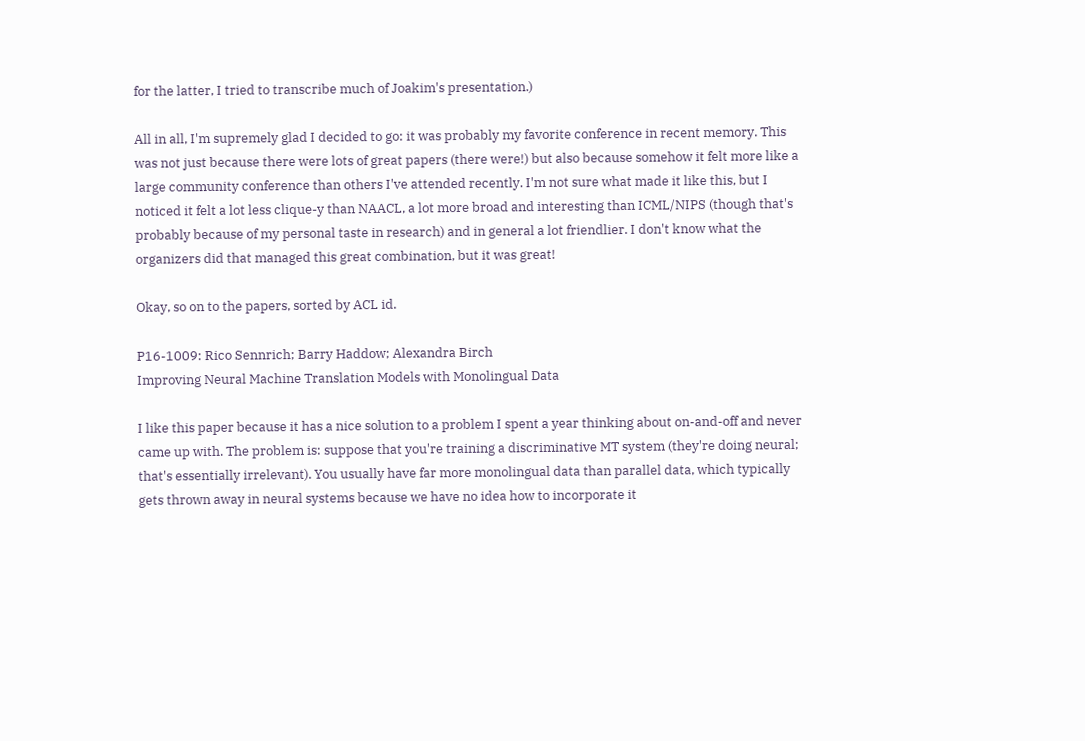for the latter, I tried to transcribe much of Joakim's presentation.)

All in all, I'm supremely glad I decided to go: it was probably my favorite conference in recent memory. This was not just because there were lots of great papers (there were!) but also because somehow it felt more like a large community conference than others I've attended recently. I'm not sure what made it like this, but I noticed it felt a lot less clique-y than NAACL, a lot more broad and interesting than ICML/NIPS (though that's probably because of my personal taste in research) and in general a lot friendlier. I don't know what the organizers did that managed this great combination, but it was great!

Okay, so on to the papers, sorted by ACL id.

P16-1009: Rico Sennrich; Barry Haddow; Alexandra Birch
Improving Neural Machine Translation Models with Monolingual Data

I like this paper because it has a nice solution to a problem I spent a year thinking about on-and-off and never came up with. The problem is: suppose that you're training a discriminative MT system (they're doing neural; that's essentially irrelevant). You usually have far more monolingual data than parallel data, which typically gets thrown away in neural systems because we have no idea how to incorporate it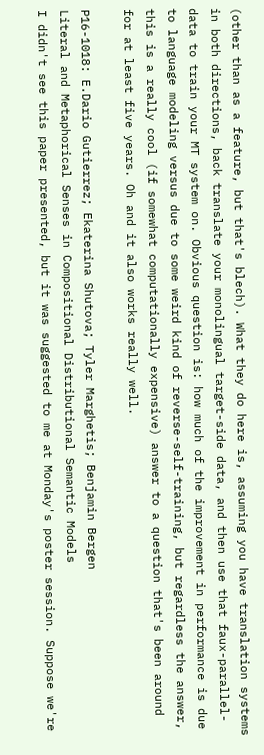(other than as a feature, but that's blech). What they do here is, assuming you have translation systems in both directions, back translate your monolingual target-side data, and then use that faux-parallel-data to train your MT system on. Obvious question is: how much of the improvement in performance is due to language modeling versus due to some weird kind of reverse-self-training, but regardless the answer, this is a really cool (if somewhat computationally expensive) answer to a question that's been around for at least five years. Oh and it also works really well.

P16-1018: E.Dario Gutierrez; Ekaterina Shutova; Tyler Marghetis; Benjamin Bergen
Literal and Metaphorical Senses in Compositional Distributional Semantic Models
I didn't see this paper presented, but it was suggested to me at Monday's poster session. Suppose we're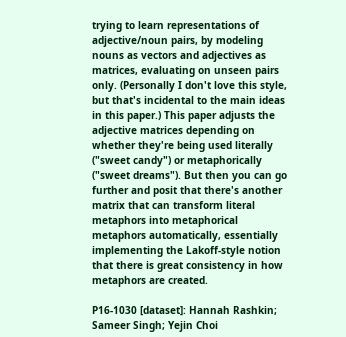trying to learn representations of adjective/noun pairs, by modeling nouns as vectors and adjectives as matrices, evaluating on unseen pairs only. (Personally I don't love this style, but that's incidental to the main ideas in this paper.) This paper adjusts the adjective matrices depending on whether they're being used literally ("sweet candy") or metaphorically ("sweet dreams"). But then you can go further and posit that there's another matrix that can transform literal metaphors into metaphorical metaphors automatically, essentially implementing the Lakoff-style notion that there is great consistency in how metaphors are created.

P16-1030 [dataset]: Hannah Rashkin; Sameer Singh; Yejin Choi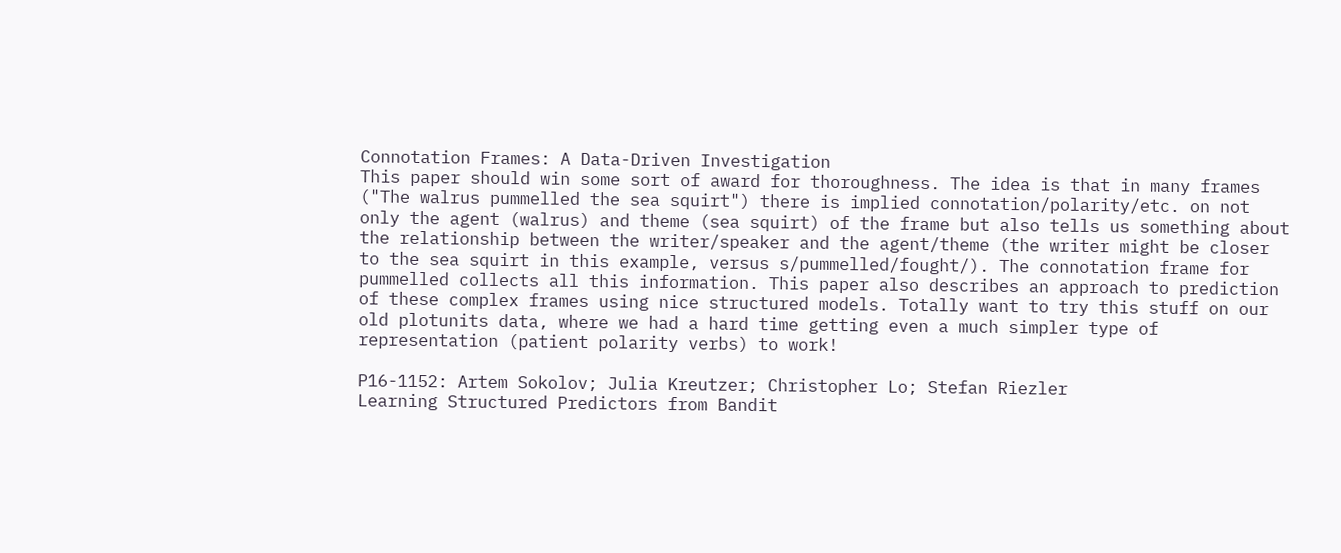Connotation Frames: A Data-Driven Investigation
This paper should win some sort of award for thoroughness. The idea is that in many frames ("The walrus pummelled the sea squirt") there is implied connotation/polarity/etc. on not only the agent (walrus) and theme (sea squirt) of the frame but also tells us something about the relationship between the writer/speaker and the agent/theme (the writer might be closer to the sea squirt in this example, versus s/pummelled/fought/). The connotation frame for pummelled collects all this information. This paper also describes an approach to prediction of these complex frames using nice structured models. Totally want to try this stuff on our old plotunits data, where we had a hard time getting even a much simpler type of representation (patient polarity verbs) to work!

P16-1152: Artem Sokolov; Julia Kreutzer; Christopher Lo; Stefan Riezler
Learning Structured Predictors from Bandit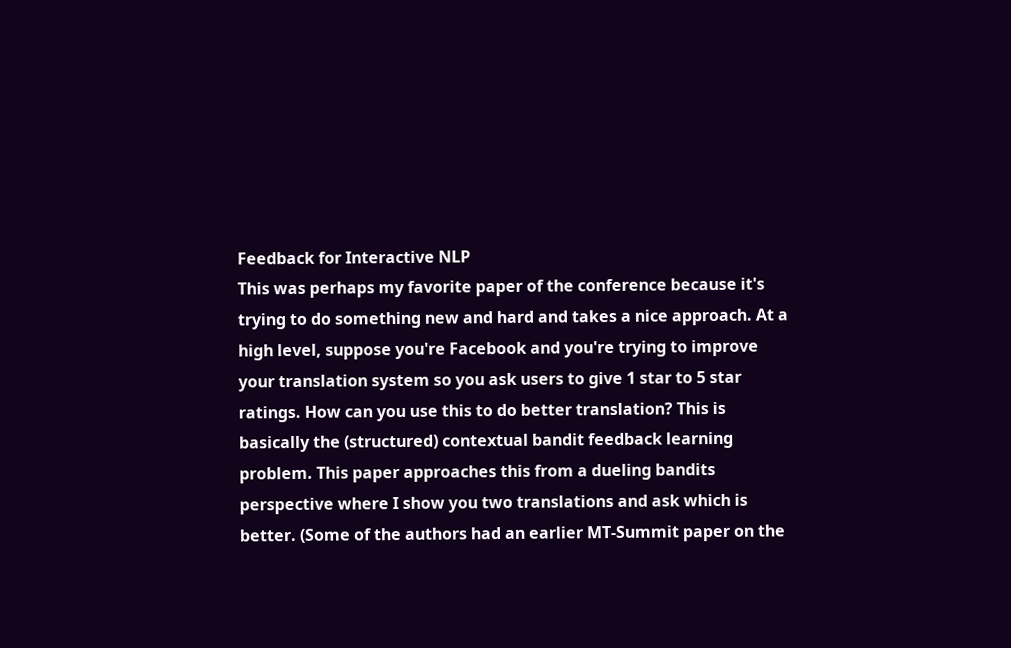Feedback for Interactive NLP
This was perhaps my favorite paper of the conference because it's trying to do something new and hard and takes a nice approach. At a high level, suppose you're Facebook and you're trying to improve your translation system so you ask users to give 1 star to 5 star ratings. How can you use this to do better translation? This is basically the (structured) contextual bandit feedback learning problem. This paper approaches this from a dueling bandits perspective where I show you two translations and ask which is better. (Some of the authors had an earlier MT-Summit paper on the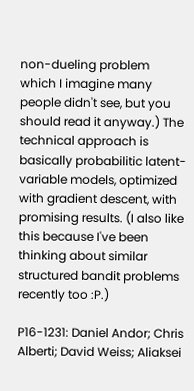non-dueling problem which I imagine many people didn't see, but you should read it anyway.) The technical approach is basically probabilitic latent-variable models, optimized with gradient descent, with promising results. (I also like this because I've been thinking about similar structured bandit problems recently too :P.)

P16-1231: Daniel Andor; Chris Alberti; David Weiss; Aliaksei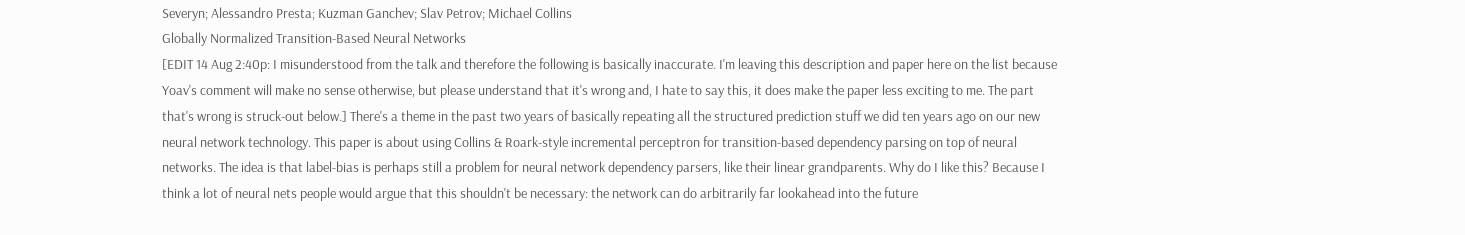Severyn; Alessandro Presta; Kuzman Ganchev; Slav Petrov; Michael Collins
Globally Normalized Transition-Based Neural Networks
[EDIT 14 Aug 2:40p: I misunderstood from the talk and therefore the following is basically inaccurate. I'm leaving this description and paper here on the list because Yoav's comment will make no sense otherwise, but please understand that it's wrong and, I hate to say this, it does make the paper less exciting to me. The part that's wrong is struck-out below.] There's a theme in the past two years of basically repeating all the structured prediction stuff we did ten years ago on our new neural network technology. This paper is about using Collins & Roark-style incremental perceptron for transition-based dependency parsing on top of neural networks. The idea is that label-bias is perhaps still a problem for neural network dependency parsers, like their linear grandparents. Why do I like this? Because I think a lot of neural nets people would argue that this shouldn't be necessary: the network can do arbitrarily far lookahead into the future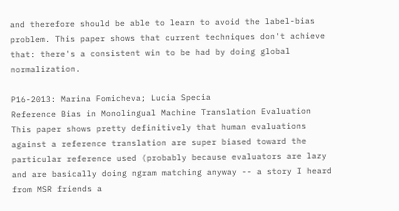and therefore should be able to learn to avoid the label-bias problem. This paper shows that current techniques don't achieve that: there's a consistent win to be had by doing global normalization.

P16-2013: Marina Fomicheva; Lucia Specia
Reference Bias in Monolingual Machine Translation Evaluation
This paper shows pretty definitively that human evaluations against a reference translation are super biased toward the particular reference used (probably because evaluators are lazy and are basically doing ngram matching anyway -- a story I heard from MSR friends a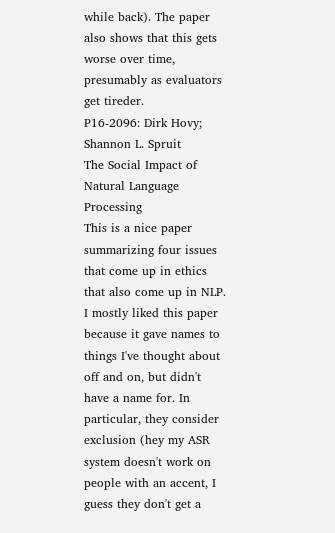while back). The paper also shows that this gets worse over time, presumably as evaluators get tireder.
P16-2096: Dirk Hovy; Shannon L. Spruit
The Social Impact of Natural Language Processing
This is a nice paper summarizing four issues that come up in ethics that also come up in NLP. I mostly liked this paper because it gave names to things I've thought about off and on, but didn't have a name for. In particular, they consider exclusion (hey my ASR system doesn't work on people with an accent, I guess they don't get a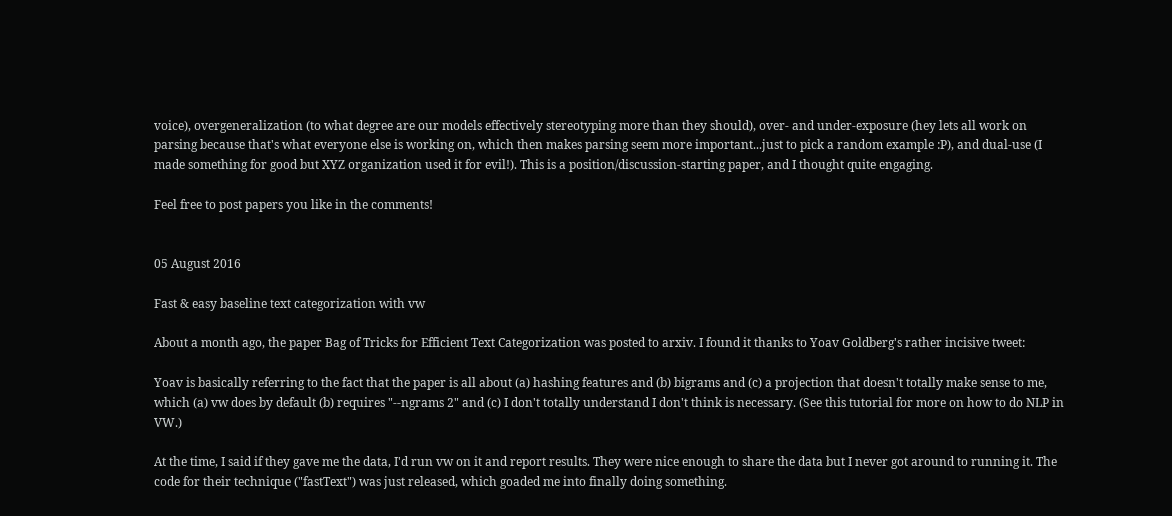voice), overgeneralization (to what degree are our models effectively stereotyping more than they should), over- and under-exposure (hey lets all work on parsing because that's what everyone else is working on, which then makes parsing seem more important...just to pick a random example :P), and dual-use (I made something for good but XYZ organization used it for evil!). This is a position/discussion-starting paper, and I thought quite engaging.

Feel free to post papers you like in the comments!


05 August 2016

Fast & easy baseline text categorization with vw

About a month ago, the paper Bag of Tricks for Efficient Text Categorization was posted to arxiv. I found it thanks to Yoav Goldberg's rather incisive tweet:

Yoav is basically referring to the fact that the paper is all about (a) hashing features and (b) bigrams and (c) a projection that doesn't totally make sense to me, which (a) vw does by default (b) requires "--ngrams 2" and (c) I don't totally understand I don't think is necessary. (See this tutorial for more on how to do NLP in VW.)

At the time, I said if they gave me the data, I'd run vw on it and report results. They were nice enough to share the data but I never got around to running it. The code for their technique ("fastText") was just released, which goaded me into finally doing something.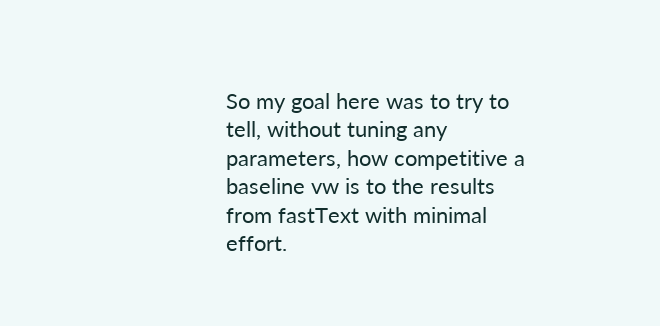So my goal here was to try to tell, without tuning any parameters, how competitive a baseline vw is to the results from fastText with minimal effort.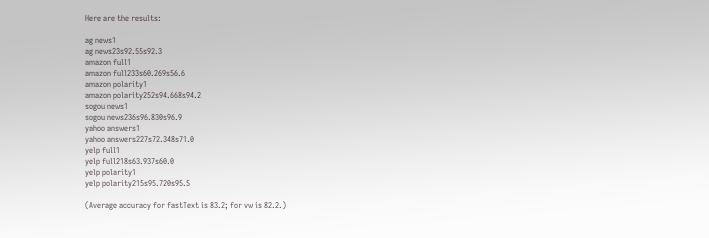Here are the results:

ag news1
ag news23s92.55s92.3
amazon full1
amazon full233s60.269s56.6
amazon polarity1
amazon polarity252s94.668s94.2
sogou news1
sogou news236s96.830s96.9
yahoo answers1
yahoo answers227s72.348s71.0
yelp full1
yelp full218s63.937s60.0
yelp polarity1
yelp polarity215s95.720s95.5

(Average accuracy for fastText is 83.2; for vw is 82.2.)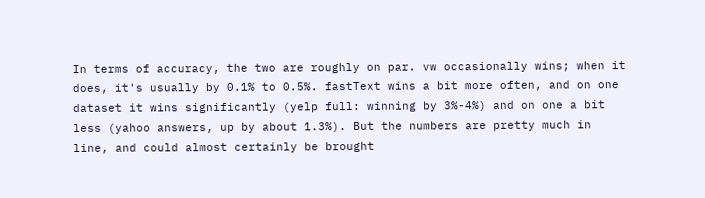In terms of accuracy, the two are roughly on par. vw occasionally wins; when it does, it's usually by 0.1% to 0.5%. fastText wins a bit more often, and on one dataset it wins significantly (yelp full: winning by 3%-4%) and on one a bit less (yahoo answers, up by about 1.3%). But the numbers are pretty much in line, and could almost certainly be brought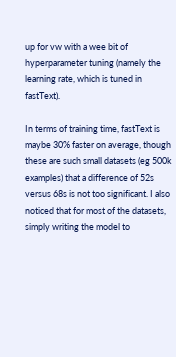up for vw with a wee bit of hyperparameter tuning (namely the learning rate, which is tuned in fastText).

In terms of training time, fastText is maybe 30% faster on average, though these are such small datasets (eg 500k examples) that a difference of 52s versus 68s is not too significant. I also noticed that for most of the datasets, simply writing the model to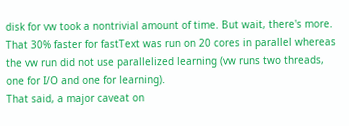disk for vw took a nontrivial amount of time. But wait, there's more. That 30% faster for fastText was run on 20 cores in parallel whereas the vw run did not use parallelized learning (vw runs two threads, one for I/O and one for learning).
That said, a major caveat on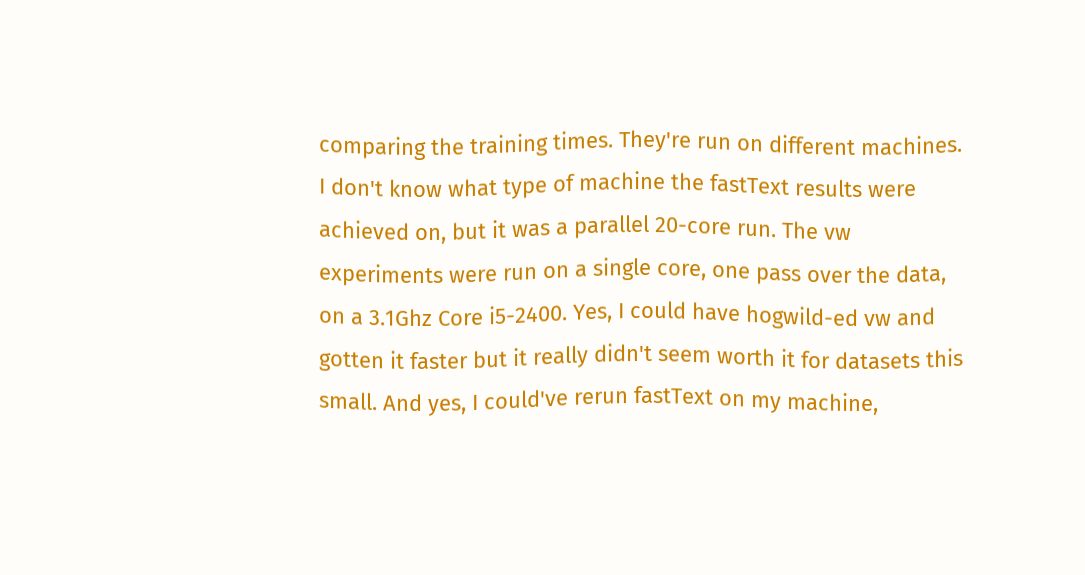comparing the training times. They're run on different machines. I don't know what type of machine the fastText results were achieved on, but it was a parallel 20-core run. The vw experiments were run on a single core, one pass over the data, on a 3.1Ghz Core i5-2400. Yes, I could have hogwild-ed vw and gotten it faster but it really didn't seem worth it for datasets this small. And yes, I could've rerun fastText on my machine,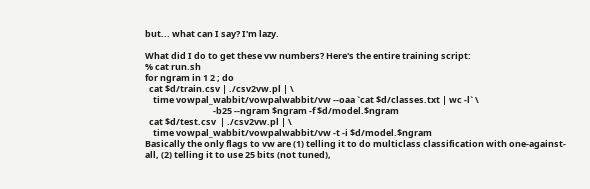but... what can I say? I'm lazy.

What did I do to get these vw numbers? Here's the entire training script:
% cat run.sh
for ngram in 1 2 ; do
  cat $d/train.csv | ./csv2vw.pl | \
    time vowpal_wabbit/vowpalwabbit/vw --oaa `cat $d/classes.txt | wc -l` \
                                  -b25 --ngram $ngram -f $d/model.$ngram
  cat $d/test.csv  | ./csv2vw.pl | \
    time vowpal_wabbit/vowpalwabbit/vw -t -i $d/model.$ngram
Basically the only flags to vw are (1) telling it to do multiclass classification with one-against-all, (2) telling it to use 25 bits (not tuned),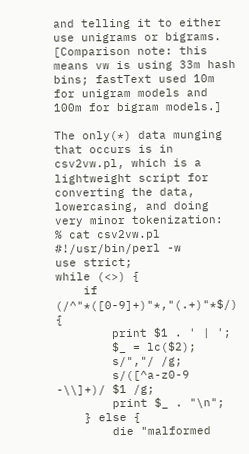and telling it to either use unigrams or bigrams. [Comparison note: this means vw is using 33m hash bins; fastText used 10m for unigram models and 100m for bigram models.]

The only(*) data munging that occurs is in csv2vw.pl, which is a lightweight script for converting the data, lowercasing, and doing very minor tokenization:
% cat csv2vw.pl
#!/usr/bin/perl -w
use strict;
while (<>) {
    if (/^"*([0-9]+)"*,"(.+)"*$/) {
        print $1 . ' | ';
        $_ = lc($2);
        s/","/ /g;
        s/([^a-z0-9 -\\]+)/ $1 /g;
        print $_ . "\n";
    } else {
        die "malformed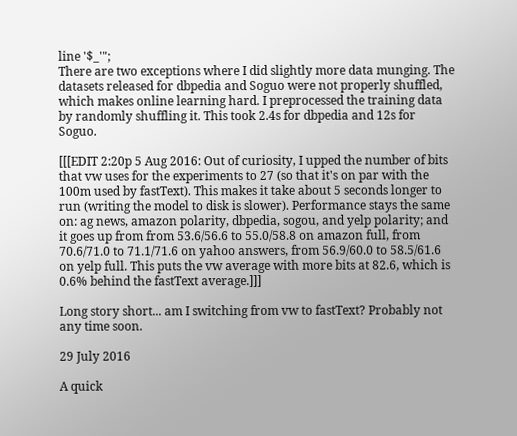line '$_'";
There are two exceptions where I did slightly more data munging. The datasets released for dbpedia and Soguo were not properly shuffled, which makes online learning hard. I preprocessed the training data by randomly shuffling it. This took 2.4s for dbpedia and 12s for Soguo.

[[[EDIT 2:20p 5 Aug 2016: Out of curiosity, I upped the number of bits that vw uses for the experiments to 27 (so that it's on par with the 100m used by fastText). This makes it take about 5 seconds longer to run (writing the model to disk is slower). Performance stays the same on: ag news, amazon polarity, dbpedia, sogou, and yelp polarity; and it goes up from from 53.6/56.6 to 55.0/58.8 on amazon full, from 70.6/71.0 to 71.1/71.6 on yahoo answers, from 56.9/60.0 to 58.5/61.6 on yelp full. This puts the vw average with more bits at 82.6, which is 0.6% behind the fastText average.]]]

Long story short... am I switching from vw to fastText? Probably not any time soon.

29 July 2016

A quick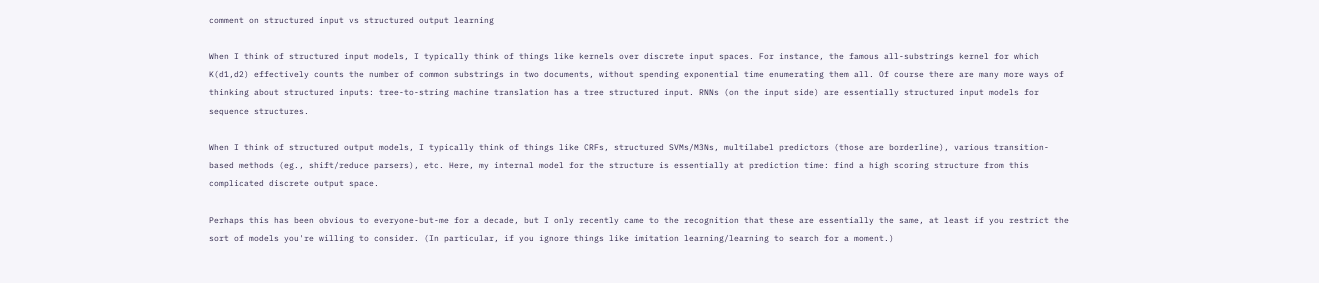comment on structured input vs structured output learning

When I think of structured input models, I typically think of things like kernels over discrete input spaces. For instance, the famous all-substrings kernel for which K(d1,d2) effectively counts the number of common substrings in two documents, without spending exponential time enumerating them all. Of course there are many more ways of thinking about structured inputs: tree-to-string machine translation has a tree structured input. RNNs (on the input side) are essentially structured input models for sequence structures.

When I think of structured output models, I typically think of things like CRFs, structured SVMs/M3Ns, multilabel predictors (those are borderline), various transition-based methods (eg., shift/reduce parsers), etc. Here, my internal model for the structure is essentially at prediction time: find a high scoring structure from this complicated discrete output space.

Perhaps this has been obvious to everyone-but-me for a decade, but I only recently came to the recognition that these are essentially the same, at least if you restrict the sort of models you're willing to consider. (In particular, if you ignore things like imitation learning/learning to search for a moment.)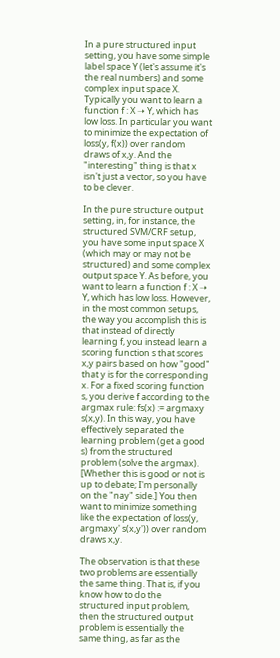In a pure structured input setting, you have some simple label space Y (let's assume it's the real numbers) and some complex input space X. Typically you want to learn a function f : X ➝ Y, which has low loss. In particular you want to minimize the expectation of loss(y, f(x)) over random draws of x,y. And the "interesting" thing is that x isn't just a vector, so you have to be clever.

In the pure structure output setting, in, for instance, the structured SVM/CRF setup, you have some input space X (which may or may not be structured) and some complex output space Y. As before, you want to learn a function f : X ➝ Y, which has low loss. However, in the most common setups, the way you accomplish this is that instead of directly learning f, you instead learn a scoring function s that scores x,y pairs based on how "good" that y is for the corresponding x. For a fixed scoring function s, you derive f according to the argmax rule: fs(x) := argmaxy s(x,y). In this way, you have effectively separated the learning problem (get a good s) from the structured problem (solve the argmax). [Whether this is good or not is up to debate; I'm personally on the "nay" side.] You then want to minimize something like the expectation of loss(y, argmaxy' s(x,y')) over random draws x,y.

The observation is that these two problems are essentially the same thing. That is, if you know how to do the structured input problem, then the structured output problem is essentially the same thing, as far as the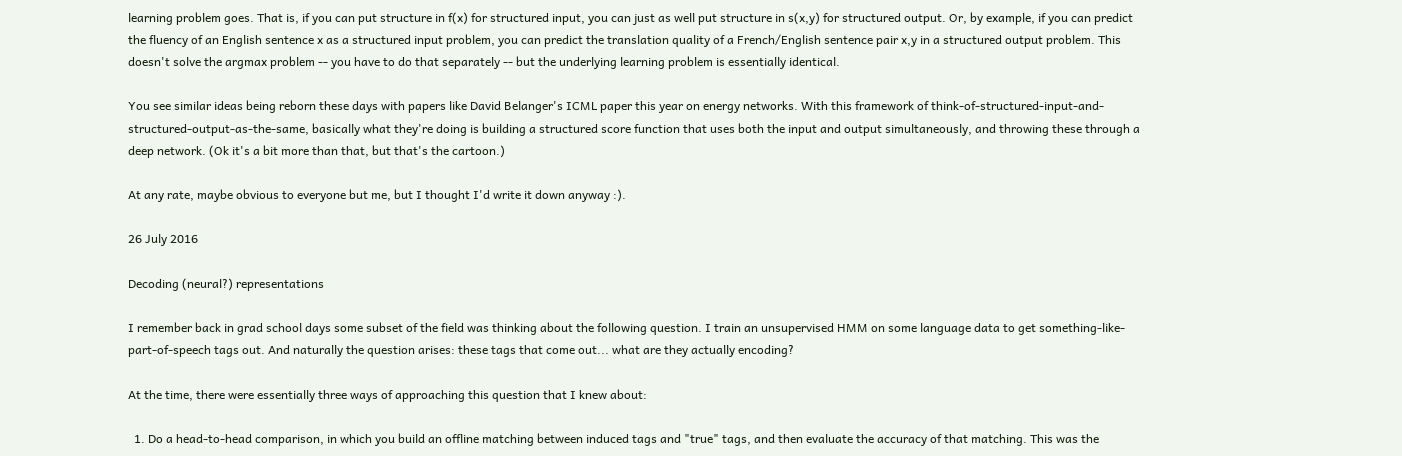learning problem goes. That is, if you can put structure in f(x) for structured input, you can just as well put structure in s(x,y) for structured output. Or, by example, if you can predict the fluency of an English sentence x as a structured input problem, you can predict the translation quality of a French/English sentence pair x,y in a structured output problem. This doesn't solve the argmax problem -- you have to do that separately -- but the underlying learning problem is essentially identical.

You see similar ideas being reborn these days with papers like David Belanger's ICML paper this year on energy networks. With this framework of think-of-structured-input-and-structured-output-as-the-same, basically what they're doing is building a structured score function that uses both the input and output simultaneously, and throwing these through a deep network. (Ok it's a bit more than that, but that's the cartoon.)

At any rate, maybe obvious to everyone but me, but I thought I'd write it down anyway :).

26 July 2016

Decoding (neural?) representations

I remember back in grad school days some subset of the field was thinking about the following question. I train an unsupervised HMM on some language data to get something-like-part-of-speech tags out. And naturally the question arises: these tags that come out... what are they actually encoding?

At the time, there were essentially three ways of approaching this question that I knew about:

  1. Do a head-to-head comparison, in which you build an offline matching between induced tags and "true" tags, and then evaluate the accuracy of that matching. This was the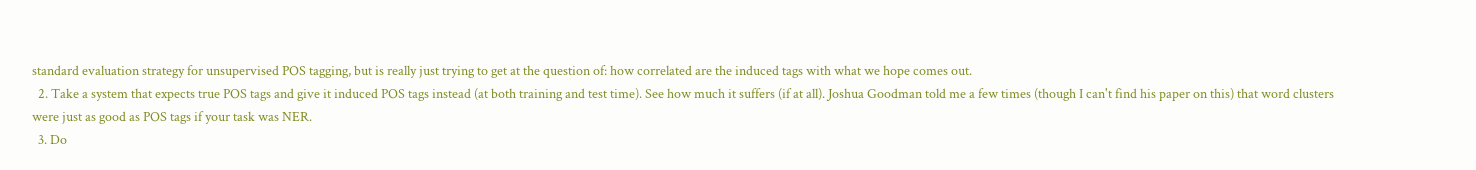standard evaluation strategy for unsupervised POS tagging, but is really just trying to get at the question of: how correlated are the induced tags with what we hope comes out.
  2. Take a system that expects true POS tags and give it induced POS tags instead (at both training and test time). See how much it suffers (if at all). Joshua Goodman told me a few times (though I can't find his paper on this) that word clusters were just as good as POS tags if your task was NER.
  3. Do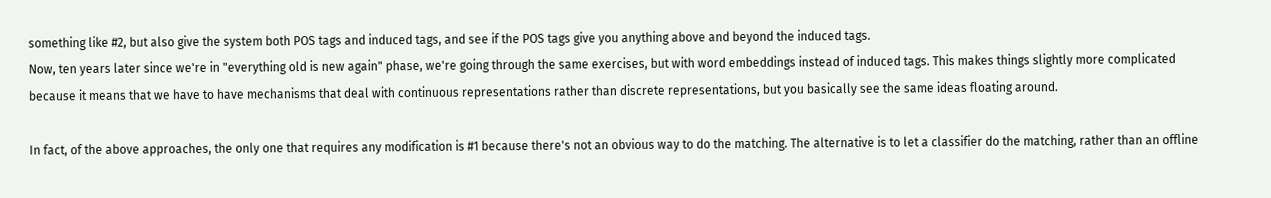something like #2, but also give the system both POS tags and induced tags, and see if the POS tags give you anything above and beyond the induced tags.
Now, ten years later since we're in "everything old is new again" phase, we're going through the same exercises, but with word embeddings instead of induced tags. This makes things slightly more complicated because it means that we have to have mechanisms that deal with continuous representations rather than discrete representations, but you basically see the same ideas floating around.

In fact, of the above approaches, the only one that requires any modification is #1 because there's not an obvious way to do the matching. The alternative is to let a classifier do the matching, rather than an offline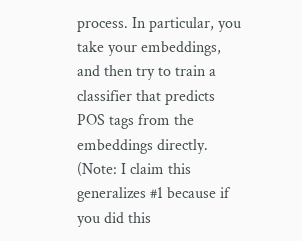process. In particular, you take your embeddings, and then try to train a classifier that predicts POS tags from the embeddings directly. (Note: I claim this generalizes #1 because if you did this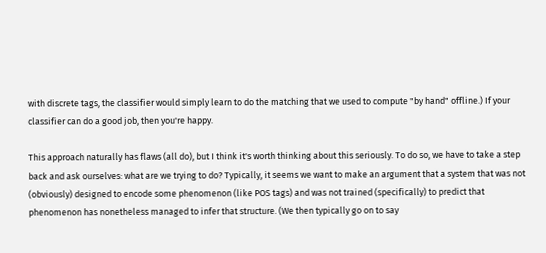with discrete tags, the classifier would simply learn to do the matching that we used to compute "by hand" offline.) If your classifier can do a good job, then you're happy.

This approach naturally has flaws (all do), but I think it's worth thinking about this seriously. To do so, we have to take a step back and ask ourselves: what are we trying to do? Typically, it seems we want to make an argument that a system that was not (obviously) designed to encode some phenomenon (like POS tags) and was not trained (specifically) to predict that phenomenon has nonetheless managed to infer that structure. (We then typically go on to say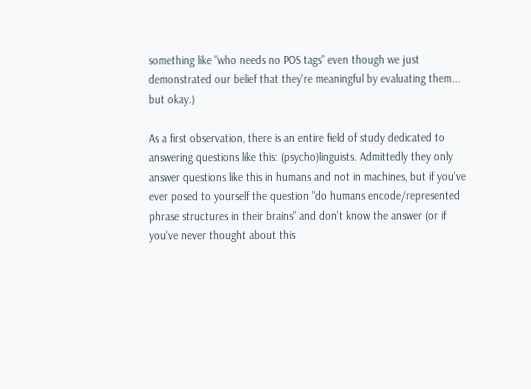something like "who needs no POS tags" even though we just demonstrated our belief that they're meaningful by evaluating them... but okay.)

As a first observation, there is an entire field of study dedicated to answering questions like this: (psycho)linguists. Admittedly they only answer questions like this in humans and not in machines, but if you've ever posed to yourself the question "do humans encode/represented phrase structures in their brains" and don't know the answer (or if you've never thought about this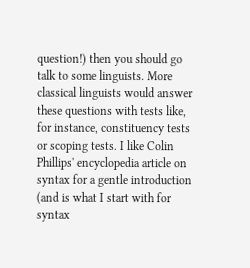question!) then you should go talk to some linguists. More classical linguists would answer these questions with tests like, for instance, constituency tests or scoping tests. I like Colin Phillips' encyclopedia article on syntax for a gentle introduction (and is what I start with for syntax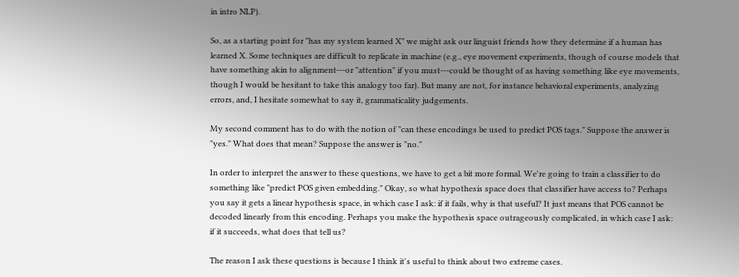in intro NLP).

So, as a starting point for "has my system learned X" we might ask our linguist friends how they determine if a human has learned X. Some techniques are difficult to replicate in machine (e.g., eye movement experiments, though of course models that have something akin to alignment---or "attention" if you must---could be thought of as having something like eye movements, though I would be hesitant to take this analogy too far). But many are not, for instance behavioral experiments, analyzing errors, and, I hesitate somewhat to say it, grammaticality judgements.

My second comment has to do with the notion of "can these encodings be used to predict POS tags." Suppose the answer is "yes." What does that mean? Suppose the answer is "no."

In order to interpret the answer to these questions, we have to get a bit more formal. We're going to train a classifier to do something like "predict POS given embedding." Okay, so what hypothesis space does that classifier have access to? Perhaps you say it gets a linear hypothesis space, in which case I ask: if it fails, why is that useful? It just means that POS cannot be decoded linearly from this encoding. Perhaps you make the hypothesis space outrageously complicated, in which case I ask: if it succeeds, what does that tell us?

The reason I ask these questions is because I think it's useful to think about two extreme cases.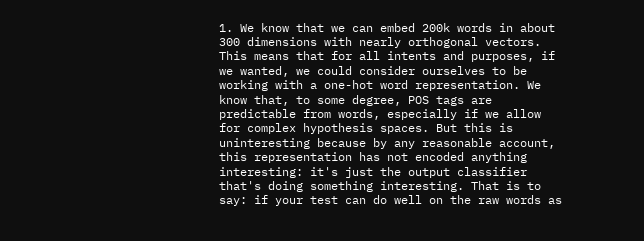1. We know that we can embed 200k words in about 300 dimensions with nearly orthogonal vectors. This means that for all intents and purposes, if we wanted, we could consider ourselves to be working with a one-hot word representation. We know that, to some degree, POS tags are predictable from words, especially if we allow for complex hypothesis spaces. But this is uninteresting because by any reasonable account, this representation has not encoded anything interesting: it's just the output classifier that's doing something interesting. That is to say: if your test can do well on the raw words as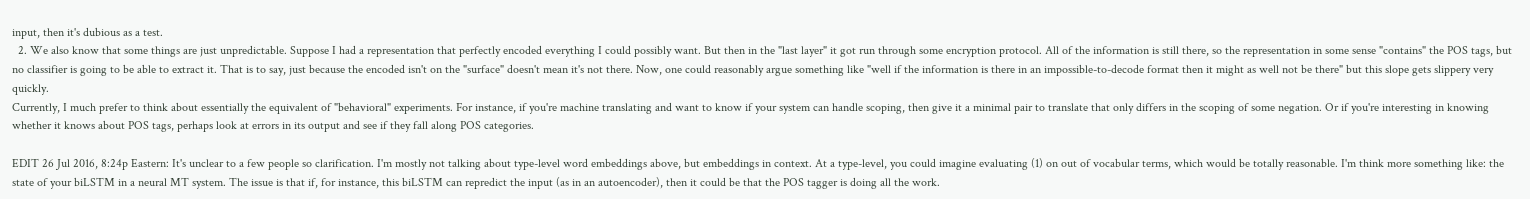input, then it's dubious as a test.
  2. We also know that some things are just unpredictable. Suppose I had a representation that perfectly encoded everything I could possibly want. But then in the "last layer" it got run through some encryption protocol. All of the information is still there, so the representation in some sense "contains" the POS tags, but no classifier is going to be able to extract it. That is to say, just because the encoded isn't on the "surface" doesn't mean it's not there. Now, one could reasonably argue something like "well if the information is there in an impossible-to-decode format then it might as well not be there" but this slope gets slippery very quickly.
Currently, I much prefer to think about essentially the equivalent of "behavioral" experiments. For instance, if you're machine translating and want to know if your system can handle scoping, then give it a minimal pair to translate that only differs in the scoping of some negation. Or if you're interesting in knowing whether it knows about POS tags, perhaps look at errors in its output and see if they fall along POS categories.

EDIT 26 Jul 2016, 8:24p Eastern: It's unclear to a few people so clarification. I'm mostly not talking about type-level word embeddings above, but embeddings in context. At a type-level, you could imagine evaluating (1) on out of vocabular terms, which would be totally reasonable. I'm think more something like: the state of your biLSTM in a neural MT system. The issue is that if, for instance, this biLSTM can repredict the input (as in an autoencoder), then it could be that the POS tagger is doing all the work.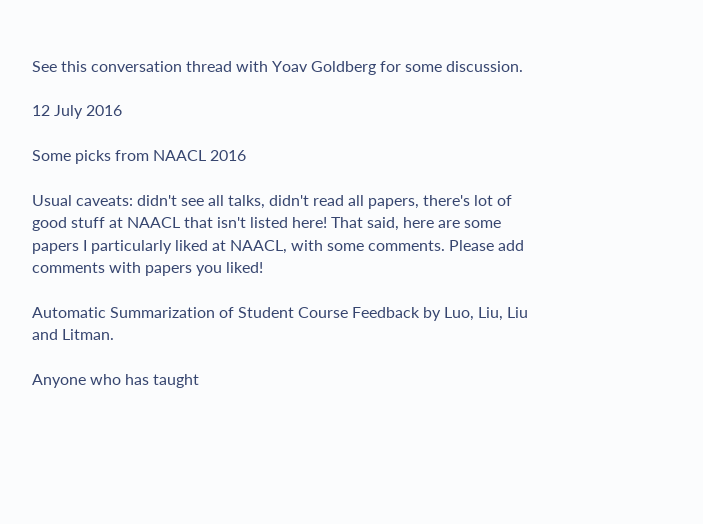See this conversation thread with Yoav Goldberg for some discussion.

12 July 2016

Some picks from NAACL 2016

Usual caveats: didn't see all talks, didn't read all papers, there's lot of good stuff at NAACL that isn't listed here! That said, here are some papers I particularly liked at NAACL, with some comments. Please add comments with papers you liked!

Automatic Summarization of Student Course Feedback by Luo, Liu, Liu and Litman.

Anyone who has taught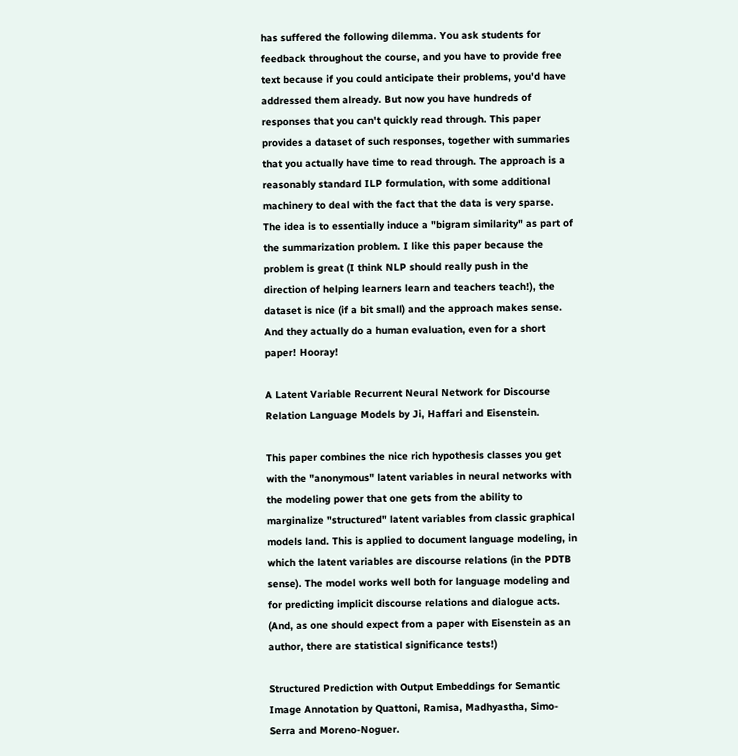has suffered the following dilemma. You ask students for feedback throughout the course, and you have to provide free text because if you could anticipate their problems, you'd have addressed them already. But now you have hundreds of responses that you can't quickly read through. This paper provides a dataset of such responses, together with summaries that you actually have time to read through. The approach is a reasonably standard ILP formulation, with some additional machinery to deal with the fact that the data is very sparse. The idea is to essentially induce a "bigram similarity" as part of the summarization problem. I like this paper because the problem is great (I think NLP should really push in the direction of helping learners learn and teachers teach!), the dataset is nice (if a bit small) and the approach makes sense. And they actually do a human evaluation, even for a short paper! Hooray!

A Latent Variable Recurrent Neural Network for Discourse Relation Language Models by Ji, Haffari and Eisenstein.

This paper combines the nice rich hypothesis classes you get with the "anonymous" latent variables in neural networks with the modeling power that one gets from the ability to marginalize "structured" latent variables from classic graphical models land. This is applied to document language modeling, in which the latent variables are discourse relations (in the PDTB sense). The model works well both for language modeling and for predicting implicit discourse relations and dialogue acts. (And, as one should expect from a paper with Eisenstein as an author, there are statistical significance tests!)

Structured Prediction with Output Embeddings for Semantic Image Annotation by Quattoni, Ramisa, Madhyastha, Simo-Serra and Moreno-Noguer.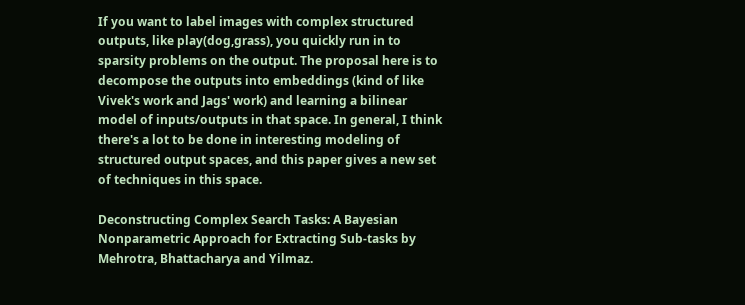If you want to label images with complex structured outputs, like play(dog,grass), you quickly run in to sparsity problems on the output. The proposal here is to decompose the outputs into embeddings (kind of like Vivek's work and Jags' work) and learning a bilinear model of inputs/outputs in that space. In general, I think there's a lot to be done in interesting modeling of structured output spaces, and this paper gives a new set of techniques in this space.

Deconstructing Complex Search Tasks: A Bayesian Nonparametric Approach for Extracting Sub-tasks by Mehrotra, Bhattacharya and Yilmaz.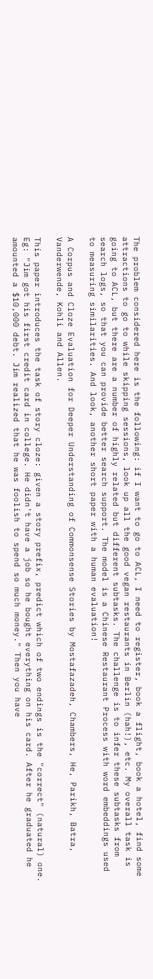The problem considered here is the following: if I want to go to ACL, I need to register, book a flight, book a hotel, find some attractions to go to while skipping sessions, look up all the good vegan restaurants in Berlin (hah!), etc. My overall task is going to ACL, but there are a number of highly related but different subtasks. The challenge is to infer these subtasks from search logs, so that you can provide better search support. The model is a Chinese Restaurant Process with word embeddings used to measuring similarities. And look, another short paper with a human evaluation!

A Corpus and Cloze Evaluation for Deeper Understanding of Commonsense Stories by Mostafazadeh, Chambers, He, Parikh, Batra, Vanderwende, Kohli and Allen.

This paper introduces the task of story cloze: given a story prefix, predict which of two endings is the "correct" (natural) one. Eg: "Jim got his first credit card in college. He didn't have a job so he bought everything on his card. After he graduated he amounted a $10,000 debt. Jim realized that he was foolish to spend so much money." Then you have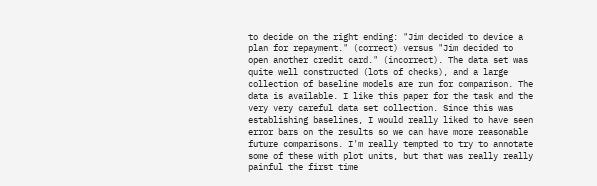to decide on the right ending: "Jim decided to device a plan for repayment." (correct) versus "Jim decided to open another credit card." (incorrect). The data set was quite well constructed (lots of checks), and a large collection of baseline models are run for comparison. The data is available. I like this paper for the task and the very very careful data set collection. Since this was establishing baselines, I would really liked to have seen error bars on the results so we can have more reasonable future comparisons. I'm really tempted to try to annotate some of these with plot units, but that was really really painful the first time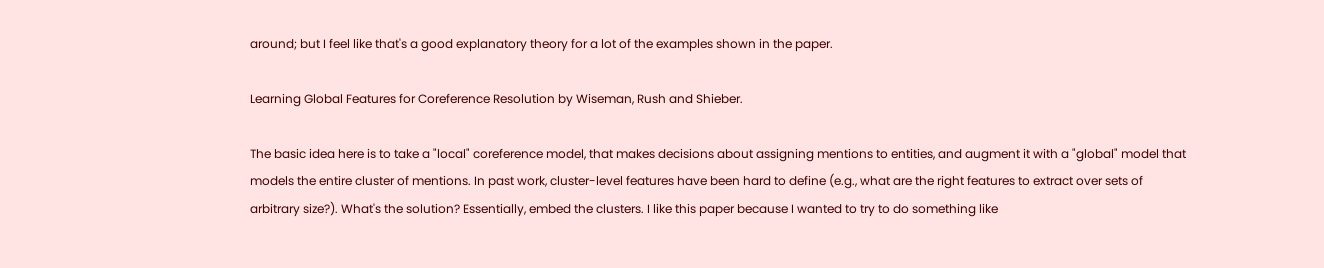around; but I feel like that's a good explanatory theory for a lot of the examples shown in the paper.

Learning Global Features for Coreference Resolution by Wiseman, Rush and Shieber.

The basic idea here is to take a "local" coreference model, that makes decisions about assigning mentions to entities, and augment it with a "global" model that models the entire cluster of mentions. In past work, cluster-level features have been hard to define (e.g., what are the right features to extract over sets of arbitrary size?). What's the solution? Essentially, embed the clusters. I like this paper because I wanted to try to do something like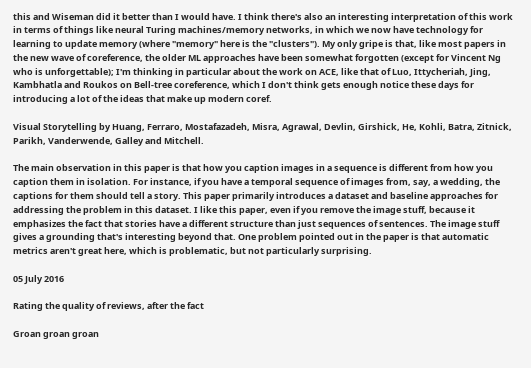this and Wiseman did it better than I would have. I think there's also an interesting interpretation of this work in terms of things like neural Turing machines/memory networks, in which we now have technology for learning to update memory (where "memory" here is the "clusters"). My only gripe is that, like most papers in the new wave of coreference, the older ML approaches have been somewhat forgotten (except for Vincent Ng who is unforgettable); I'm thinking in particular about the work on ACE, like that of Luo, Ittycheriah, Jing, Kambhatla and Roukos on Bell-tree coreference, which I don't think gets enough notice these days for introducing a lot of the ideas that make up modern coref.

Visual Storytelling by Huang, Ferraro, Mostafazadeh, Misra, Agrawal, Devlin, Girshick, He, Kohli, Batra, Zitnick, Parikh, Vanderwende, Galley and Mitchell.

The main observation in this paper is that how you caption images in a sequence is different from how you caption them in isolation. For instance, if you have a temporal sequence of images from, say, a wedding, the captions for them should tell a story. This paper primarily introduces a dataset and baseline approaches for addressing the problem in this dataset. I like this paper, even if you remove the image stuff, because it emphasizes the fact that stories have a different structure than just sequences of sentences. The image stuff gives a grounding that's interesting beyond that. One problem pointed out in the paper is that automatic metrics aren't great here, which is problematic, but not particularly surprising.

05 July 2016

Rating the quality of reviews, after the fact

Groan groan groan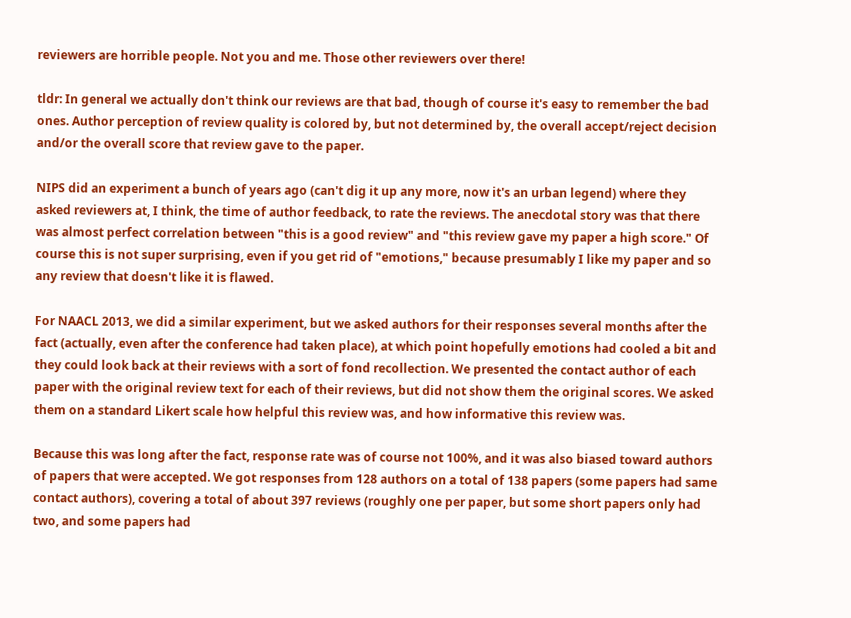reviewers are horrible people. Not you and me. Those other reviewers over there!

tldr: In general we actually don't think our reviews are that bad, though of course it's easy to remember the bad ones. Author perception of review quality is colored by, but not determined by, the overall accept/reject decision and/or the overall score that review gave to the paper.

NIPS did an experiment a bunch of years ago (can't dig it up any more, now it's an urban legend) where they asked reviewers at, I think, the time of author feedback, to rate the reviews. The anecdotal story was that there was almost perfect correlation between "this is a good review" and "this review gave my paper a high score." Of course this is not super surprising, even if you get rid of "emotions," because presumably I like my paper and so any review that doesn't like it is flawed.

For NAACL 2013, we did a similar experiment, but we asked authors for their responses several months after the fact (actually, even after the conference had taken place), at which point hopefully emotions had cooled a bit and they could look back at their reviews with a sort of fond recollection. We presented the contact author of each paper with the original review text for each of their reviews, but did not show them the original scores. We asked them on a standard Likert scale how helpful this review was, and how informative this review was.

Because this was long after the fact, response rate was of course not 100%, and it was also biased toward authors of papers that were accepted. We got responses from 128 authors on a total of 138 papers (some papers had same contact authors), covering a total of about 397 reviews (roughly one per paper, but some short papers only had two, and some papers had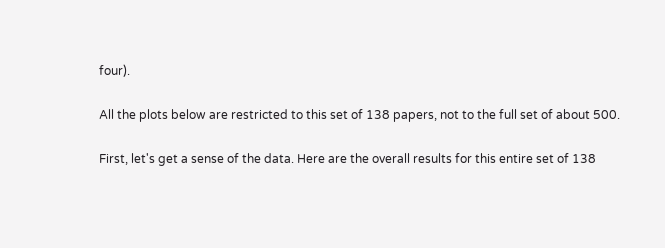four).

All the plots below are restricted to this set of 138 papers, not to the full set of about 500.

First, let's get a sense of the data. Here are the overall results for this entire set of 138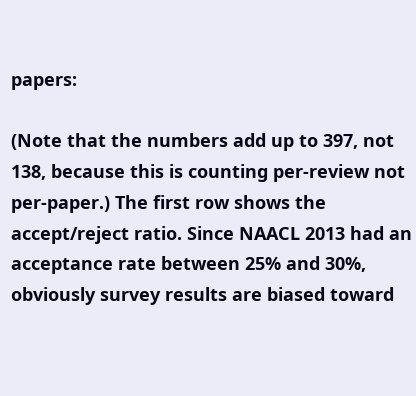papers:

(Note that the numbers add up to 397, not 138, because this is counting per-review not per-paper.) The first row shows the accept/reject ratio. Since NAACL 2013 had an acceptance rate between 25% and 30%, obviously survey results are biased toward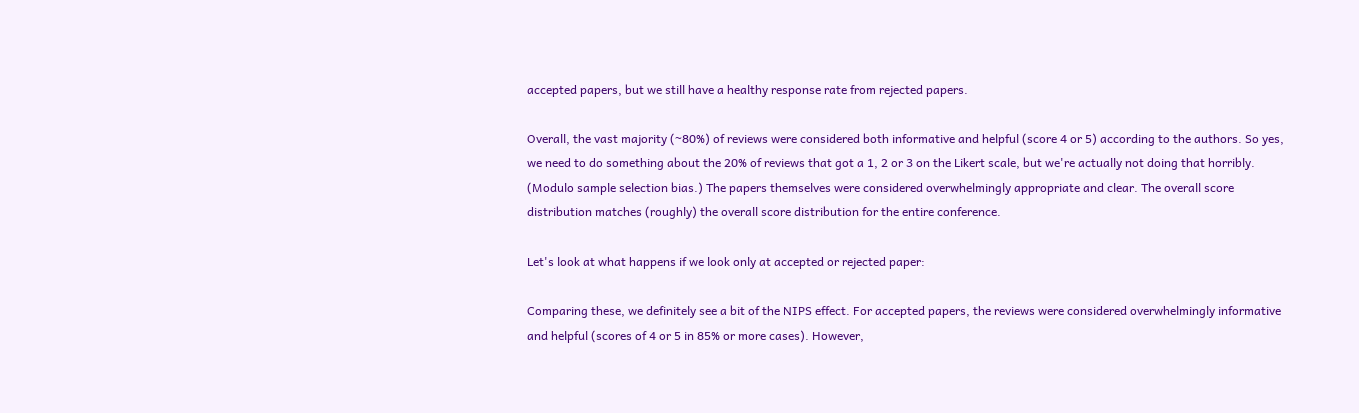accepted papers, but we still have a healthy response rate from rejected papers.

Overall, the vast majority (~80%) of reviews were considered both informative and helpful (score 4 or 5) according to the authors. So yes, we need to do something about the 20% of reviews that got a 1, 2 or 3 on the Likert scale, but we're actually not doing that horribly. (Modulo sample selection bias.) The papers themselves were considered overwhelmingly appropriate and clear. The overall score distribution matches (roughly) the overall score distribution for the entire conference.

Let's look at what happens if we look only at accepted or rejected paper:

Comparing these, we definitely see a bit of the NIPS effect. For accepted papers, the reviews were considered overwhelmingly informative and helpful (scores of 4 or 5 in 85% or more cases). However,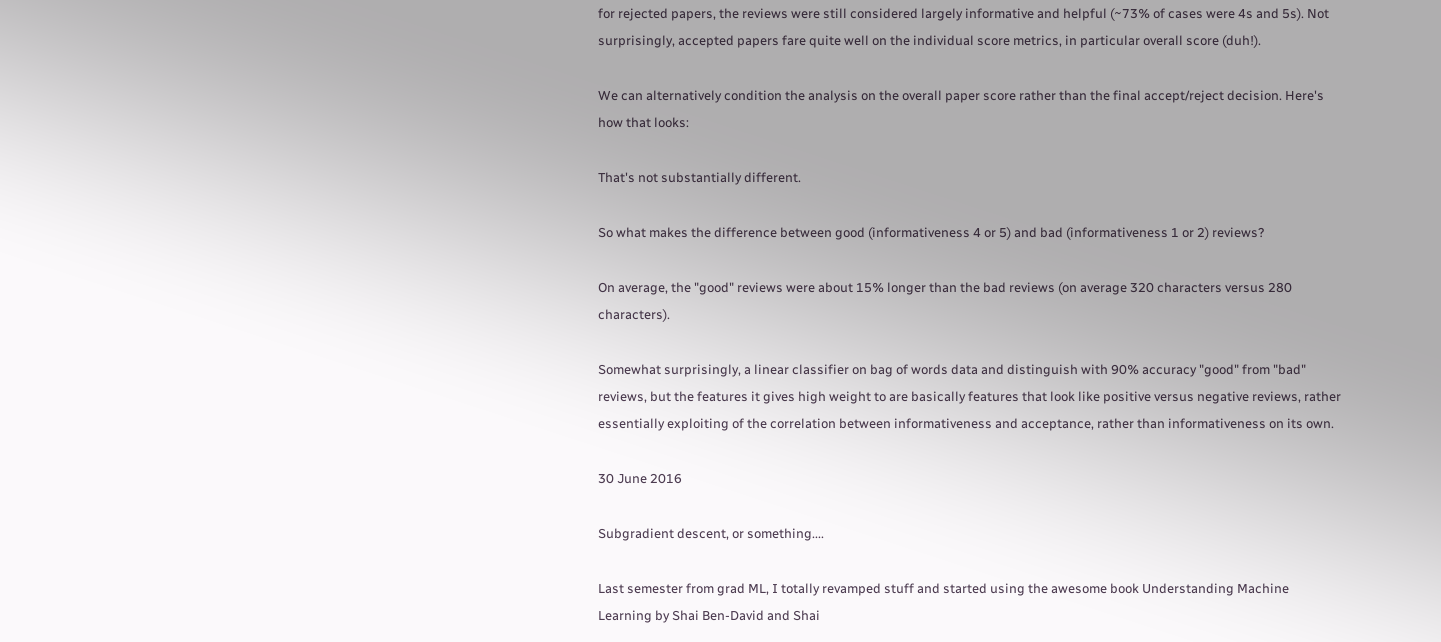for rejected papers, the reviews were still considered largely informative and helpful (~73% of cases were 4s and 5s). Not surprisingly, accepted papers fare quite well on the individual score metrics, in particular overall score (duh!).

We can alternatively condition the analysis on the overall paper score rather than the final accept/reject decision. Here's how that looks:

That's not substantially different.

So what makes the difference between good (informativeness 4 or 5) and bad (informativeness 1 or 2) reviews?

On average, the "good" reviews were about 15% longer than the bad reviews (on average 320 characters versus 280 characters).

Somewhat surprisingly, a linear classifier on bag of words data and distinguish with 90% accuracy "good" from "bad" reviews, but the features it gives high weight to are basically features that look like positive versus negative reviews, rather essentially exploiting of the correlation between informativeness and acceptance, rather than informativeness on its own.

30 June 2016

Subgradient descent, or something....

Last semester from grad ML, I totally revamped stuff and started using the awesome book Understanding Machine Learning by Shai Ben-David and Shai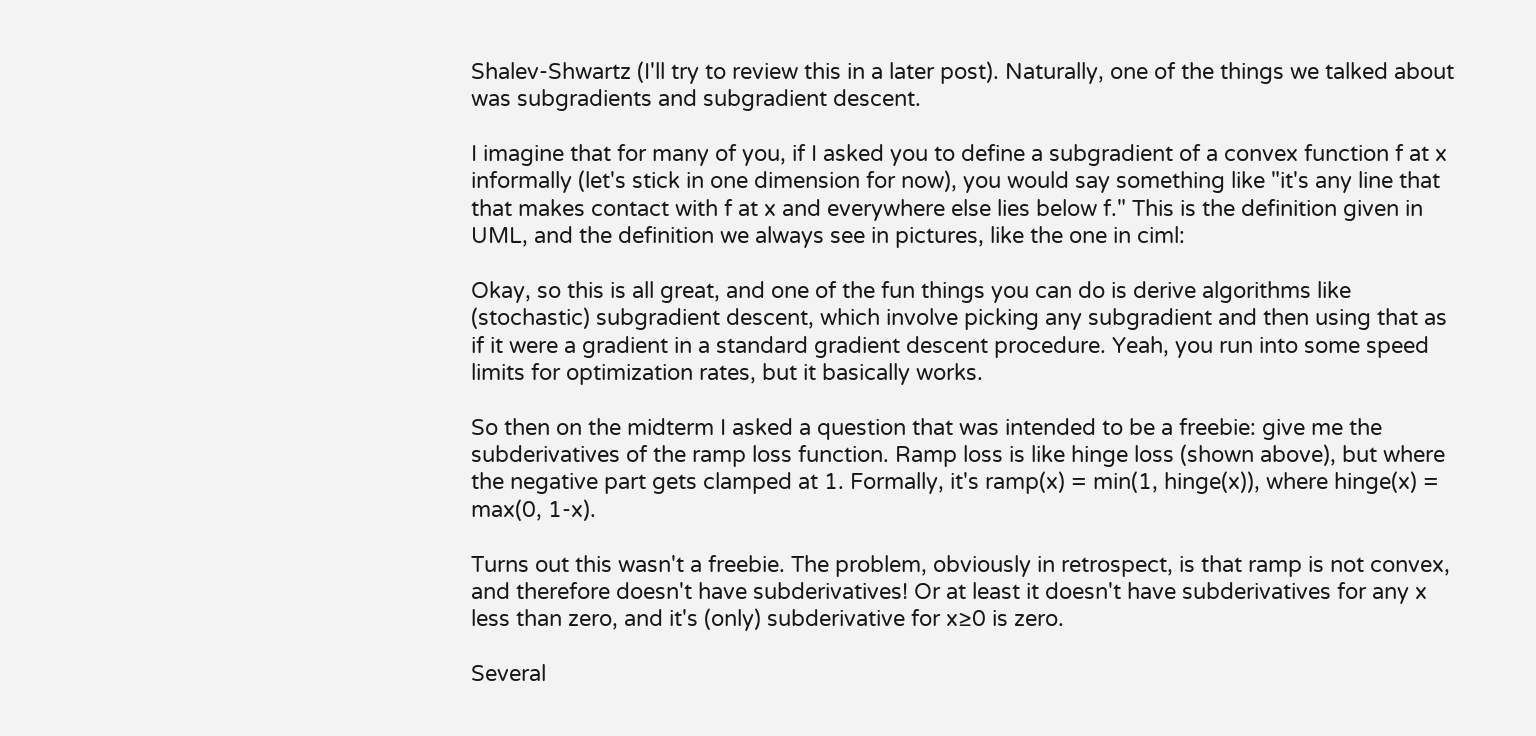Shalev-Shwartz (I'll try to review this in a later post). Naturally, one of the things we talked about was subgradients and subgradient descent.

I imagine that for many of you, if I asked you to define a subgradient of a convex function f at x informally (let's stick in one dimension for now), you would say something like "it's any line that that makes contact with f at x and everywhere else lies below f." This is the definition given in UML, and the definition we always see in pictures, like the one in ciml:

Okay, so this is all great, and one of the fun things you can do is derive algorithms like (stochastic) subgradient descent, which involve picking any subgradient and then using that as if it were a gradient in a standard gradient descent procedure. Yeah, you run into some speed limits for optimization rates, but it basically works.

So then on the midterm I asked a question that was intended to be a freebie: give me the subderivatives of the ramp loss function. Ramp loss is like hinge loss (shown above), but where the negative part gets clamped at 1. Formally, it's ramp(x) = min(1, hinge(x)), where hinge(x) = max(0, 1-x).

Turns out this wasn't a freebie. The problem, obviously in retrospect, is that ramp is not convex, and therefore doesn't have subderivatives! Or at least it doesn't have subderivatives for any x less than zero, and it's (only) subderivative for x≥0 is zero.

Several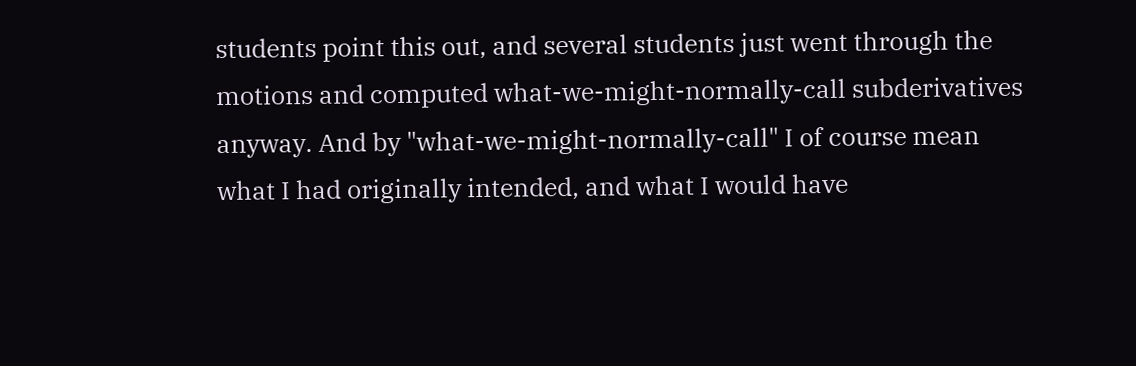students point this out, and several students just went through the motions and computed what-we-might-normally-call subderivatives anyway. And by "what-we-might-normally-call" I of course mean what I had originally intended, and what I would have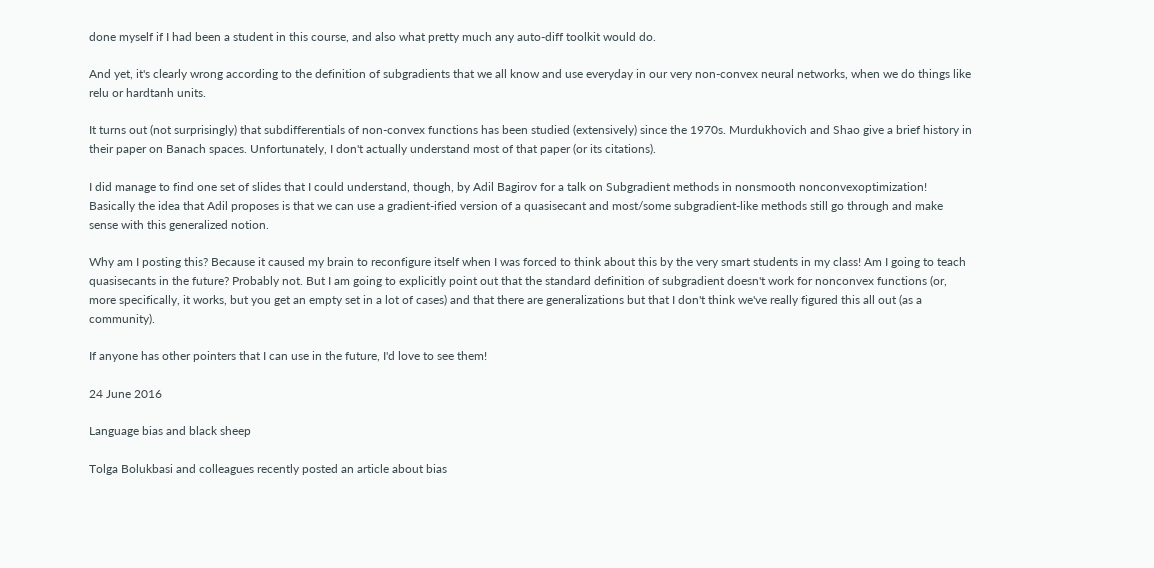done myself if I had been a student in this course, and also what pretty much any auto-diff toolkit would do.

And yet, it's clearly wrong according to the definition of subgradients that we all know and use everyday in our very non-convex neural networks, when we do things like relu or hardtanh units.

It turns out (not surprisingly) that subdifferentials of non-convex functions has been studied (extensively) since the 1970s. Murdukhovich and Shao give a brief history in their paper on Banach spaces. Unfortunately, I don't actually understand most of that paper (or its citations).

I did manage to find one set of slides that I could understand, though, by Adil Bagirov for a talk on Subgradient methods in nonsmooth nonconvexoptimization! Basically the idea that Adil proposes is that we can use a gradient-ified version of a quasisecant and most/some subgradient-like methods still go through and make sense with this generalized notion.

Why am I posting this? Because it caused my brain to reconfigure itself when I was forced to think about this by the very smart students in my class! Am I going to teach quasisecants in the future? Probably not. But I am going to explicitly point out that the standard definition of subgradient doesn't work for nonconvex functions (or, more specifically, it works, but you get an empty set in a lot of cases) and that there are generalizations but that I don't think we've really figured this all out (as a community).

If anyone has other pointers that I can use in the future, I'd love to see them!

24 June 2016

Language bias and black sheep

Tolga Bolukbasi and colleagues recently posted an article about bias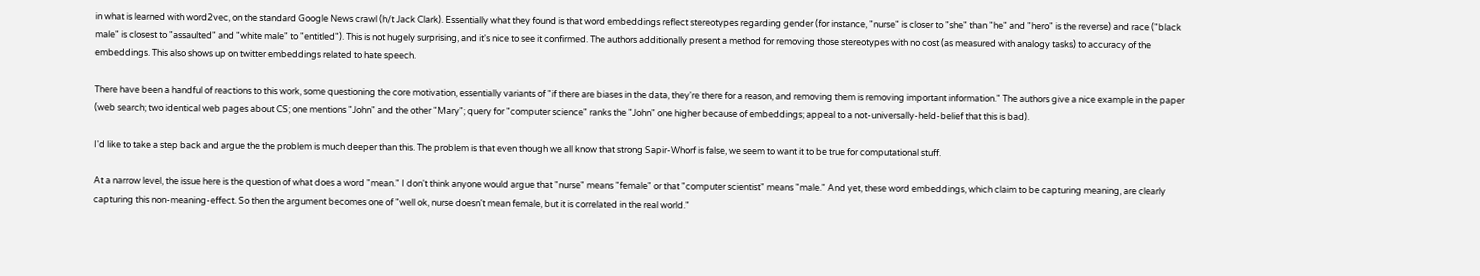in what is learned with word2vec, on the standard Google News crawl (h/t Jack Clark). Essentially what they found is that word embeddings reflect stereotypes regarding gender (for instance, "nurse" is closer to "she" than "he" and "hero" is the reverse) and race ("black male" is closest to "assaulted" and "white male" to "entitled"). This is not hugely surprising, and it's nice to see it confirmed. The authors additionally present a method for removing those stereotypes with no cost (as measured with analogy tasks) to accuracy of the embeddings. This also shows up on twitter embeddings related to hate speech.

There have been a handful of reactions to this work, some questioning the core motivation, essentially variants of "if there are biases in the data, they're there for a reason, and removing them is removing important information." The authors give a nice example in the paper (web search; two identical web pages about CS; one mentions "John" and the other "Mary"; query for "computer science" ranks the "John" one higher because of embeddings; appeal to a not-universally-held-belief that this is bad).

I'd like to take a step back and argue the the problem is much deeper than this. The problem is that even though we all know that strong Sapir-Whorf is false, we seem to want it to be true for computational stuff.

At a narrow level, the issue here is the question of what does a word "mean." I don't think anyone would argue that "nurse" means "female" or that "computer scientist" means "male." And yet, these word embeddings, which claim to be capturing meaning, are clearly capturing this non-meaning-effect. So then the argument becomes one of "well ok, nurse doesn't mean female, but it is correlated in the real world."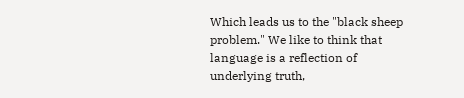Which leads us to the "black sheep problem." We like to think that language is a reflection of underlying truth,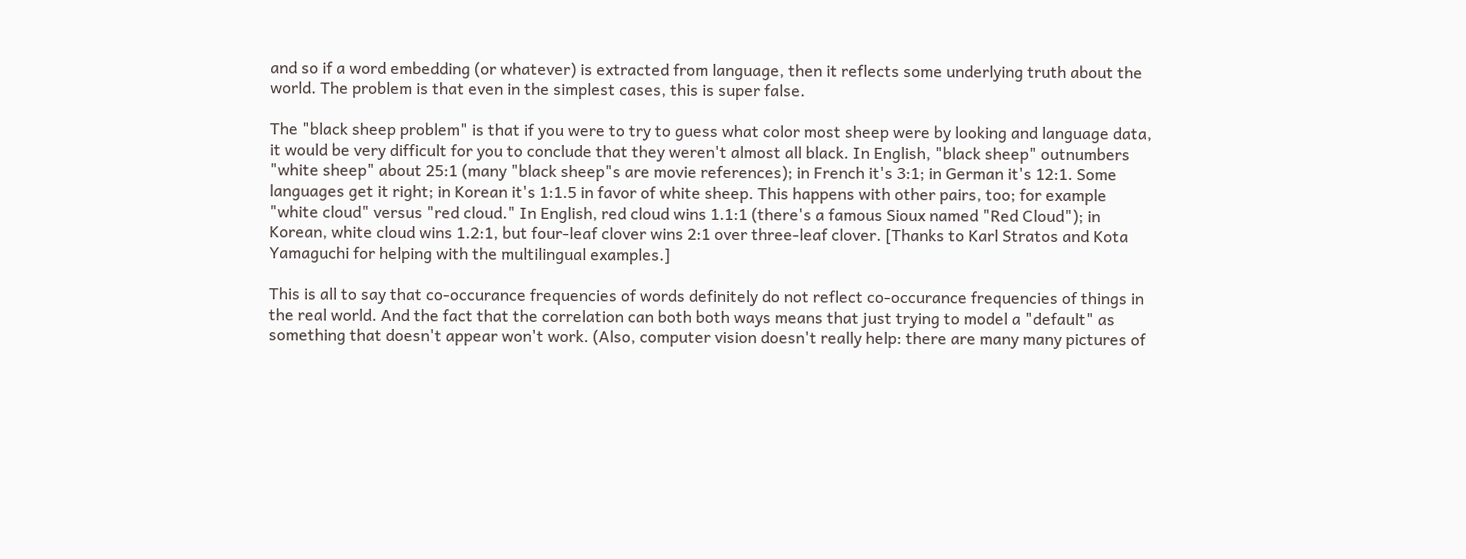and so if a word embedding (or whatever) is extracted from language, then it reflects some underlying truth about the world. The problem is that even in the simplest cases, this is super false.

The "black sheep problem" is that if you were to try to guess what color most sheep were by looking and language data, it would be very difficult for you to conclude that they weren't almost all black. In English, "black sheep" outnumbers "white sheep" about 25:1 (many "black sheep"s are movie references); in French it's 3:1; in German it's 12:1. Some languages get it right; in Korean it's 1:1.5 in favor of white sheep. This happens with other pairs, too; for example "white cloud" versus "red cloud." In English, red cloud wins 1.1:1 (there's a famous Sioux named "Red Cloud"); in Korean, white cloud wins 1.2:1, but four-leaf clover wins 2:1 over three-leaf clover. [Thanks to Karl Stratos and Kota Yamaguchi for helping with the multilingual examples.]

This is all to say that co-occurance frequencies of words definitely do not reflect co-occurance frequencies of things in the real world. And the fact that the correlation can both both ways means that just trying to model a "default" as something that doesn't appear won't work. (Also, computer vision doesn't really help: there are many many pictures of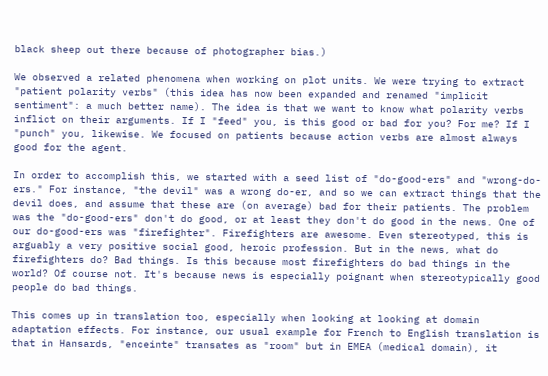black sheep out there because of photographer bias.)

We observed a related phenomena when working on plot units. We were trying to extract "patient polarity verbs" (this idea has now been expanded and renamed "implicit sentiment": a much better name). The idea is that we want to know what polarity verbs inflict on their arguments. If I "feed" you, is this good or bad for you? For me? If I "punch" you, likewise. We focused on patients because action verbs are almost always good for the agent.

In order to accomplish this, we started with a seed list of "do-good-ers" and "wrong-do-ers." For instance, "the devil" was a wrong do-er, and so we can extract things that the devil does, and assume that these are (on average) bad for their patients. The problem was the "do-good-ers" don't do good, or at least they don't do good in the news. One of our do-good-ers was "firefighter". Firefighters are awesome. Even stereotyped, this is arguably a very positive social good, heroic profession. But in the news, what do firefighters do? Bad things. Is this because most firefighters do bad things in the world? Of course not. It's because news is especially poignant when stereotypically good people do bad things.

This comes up in translation too, especially when looking at looking at domain adaptation effects. For instance, our usual example for French to English translation is that in Hansards, "enceinte" transates as "room" but in EMEA (medical domain), it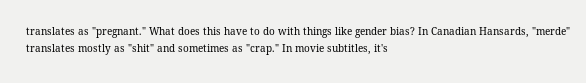translates as "pregnant." What does this have to do with things like gender bias? In Canadian Hansards, "merde" translates mostly as "shit" and sometimes as "crap." In movie subtitles, it's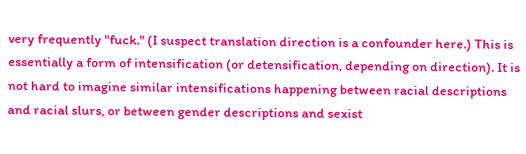very frequently "fuck." (I suspect translation direction is a confounder here.) This is essentially a form of intensification (or detensification, depending on direction). It is not hard to imagine similar intensifications happening between racial descriptions and racial slurs, or between gender descriptions and sexist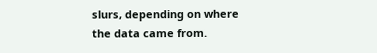slurs, depending on where the data came from.